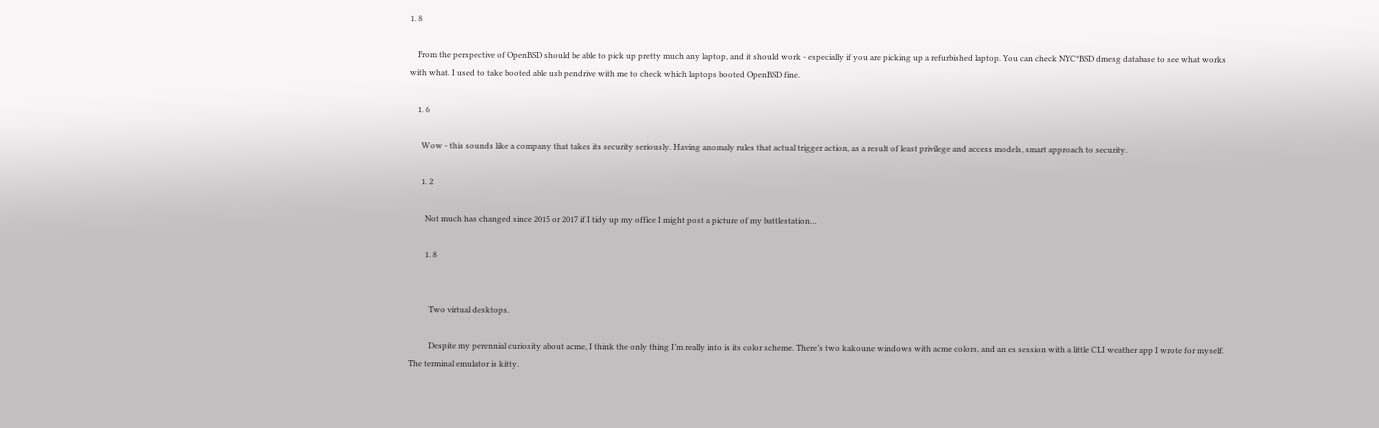1. 8

    From the perspective of OpenBSD should be able to pick up pretty much any laptop, and it should work - especially if you are picking up a refurbished laptop. You can check NYC*BSD dmesg database to see what works with what. I used to take booted able usb pendrive with me to check which laptops booted OpenBSD fine.

    1. 6

      Wow - this sounds like a company that takes its security seriously. Having anomaly rules that actual trigger action, as a result of least privilege and access models, smart approach to security.

      1. 2

        Not much has changed since 2015 or 2017 if I tidy up my office I might post a picture of my battlestation…

        1. 8


          Two virtual desktops.

          Despite my perennial curiosity about acme, I think the only thing I’m really into is its color scheme. There’s two kakoune windows with acme colors, and an es session with a little CLI weather app I wrote for myself. The terminal emulator is kitty.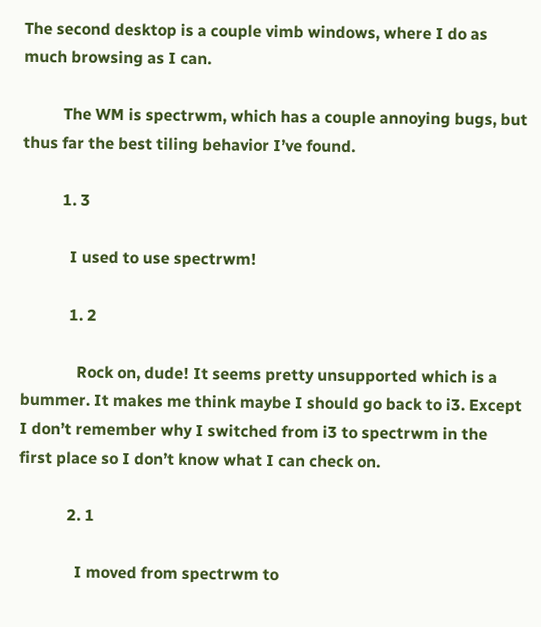The second desktop is a couple vimb windows, where I do as much browsing as I can.

          The WM is spectrwm, which has a couple annoying bugs, but thus far the best tiling behavior I’ve found.

          1. 3

            I used to use spectrwm!

            1. 2

              Rock on, dude! It seems pretty unsupported which is a bummer. It makes me think maybe I should go back to i3. Except I don’t remember why I switched from i3 to spectrwm in the first place so I don’t know what I can check on.

            2. 1

              I moved from spectrwm to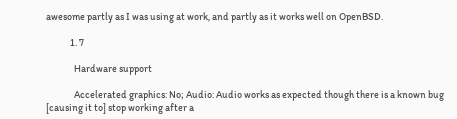awesome partly as I was using at work, and partly as it works well on OpenBSD.

            1. 7

              Hardware support

              Accelerated graphics: No; Audio: Audio works as expected though there is a known bug [causing it to] stop working after a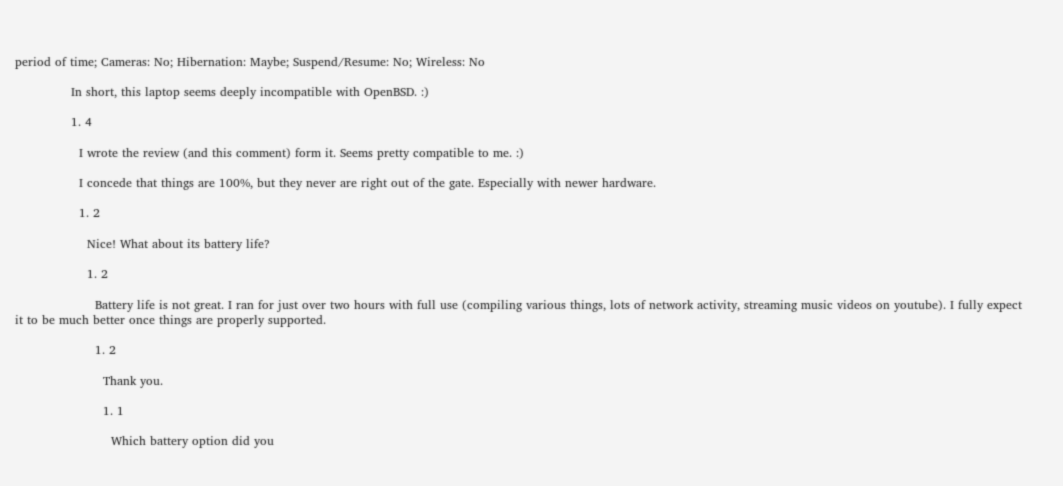period of time; Cameras: No; Hibernation: Maybe; Suspend/Resume: No; Wireless: No

              In short, this laptop seems deeply incompatible with OpenBSD. :)

              1. 4

                I wrote the review (and this comment) form it. Seems pretty compatible to me. :)

                I concede that things are 100%, but they never are right out of the gate. Especially with newer hardware.

                1. 2

                  Nice! What about its battery life?

                  1. 2

                    Battery life is not great. I ran for just over two hours with full use (compiling various things, lots of network activity, streaming music videos on youtube). I fully expect it to be much better once things are properly supported.

                    1. 2

                      Thank you.

                      1. 1

                        Which battery option did you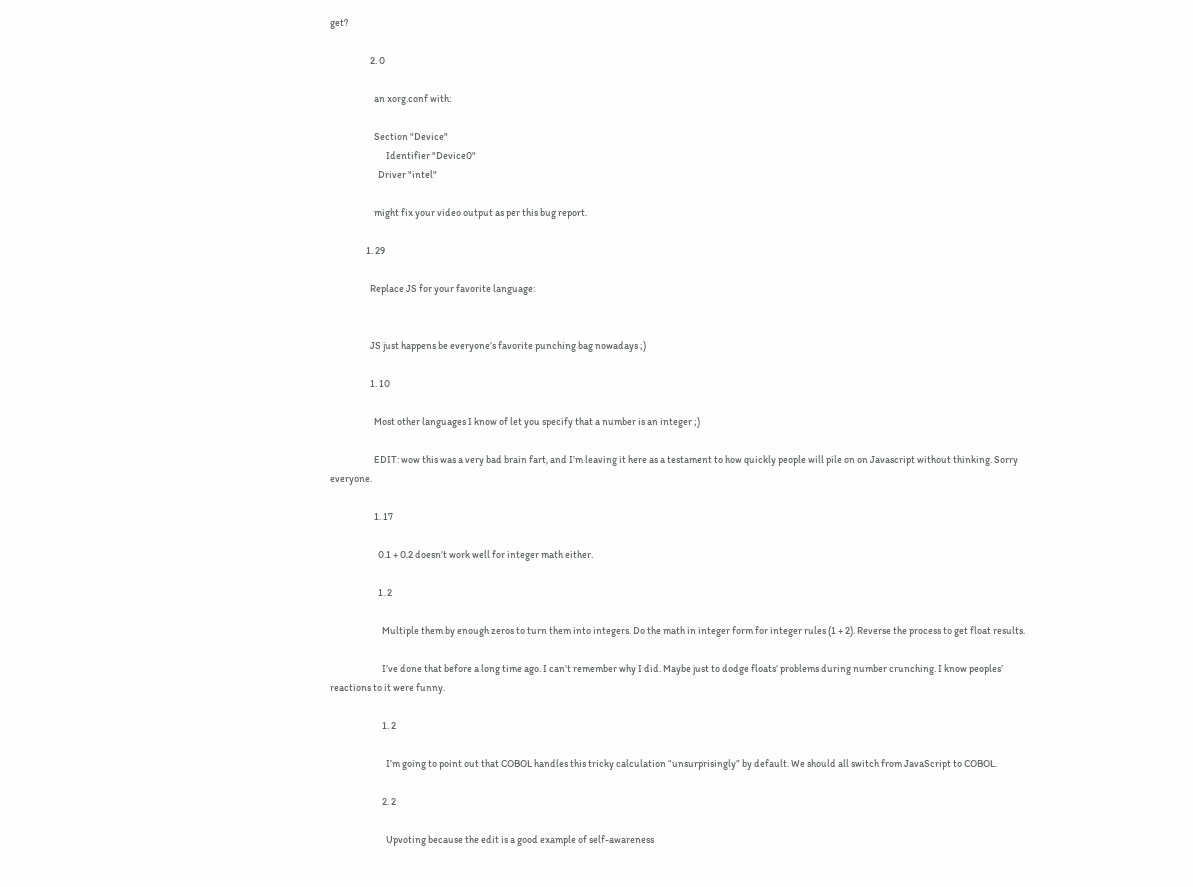get?

                    2. 0

                      an xorg.conf with:

                      Section "Device"
                            Identifier "Device0"
                        Driver "intel"

                      might fix your video output as per this bug report.

                  1. 29

                    Replace JS for your favorite language:


                    JS just happens be everyone’s favorite punching bag nowadays ;)

                    1. 10

                      Most other languages I know of let you specify that a number is an integer ;)

                      EDIT: wow this was a very bad brain fart, and I’m leaving it here as a testament to how quickly people will pile on on Javascript without thinking. Sorry everyone.

                      1. 17

                        0.1 + 0.2 doesn’t work well for integer math either.

                        1. 2

                          Multiple them by enough zeros to turn them into integers. Do the math in integer form for integer rules (1 + 2). Reverse the process to get float results.

                          I’ve done that before a long time ago. I can’t remember why I did. Maybe just to dodge floats’ problems during number crunching. I know peoples’ reactions to it were funny.

                          1. 2

                            I’m going to point out that COBOL handles this tricky calculation “unsurprisingly” by default. We should all switch from JavaScript to COBOL.

                          2. 2

                            Upvoting because the edit is a good example of self-awareness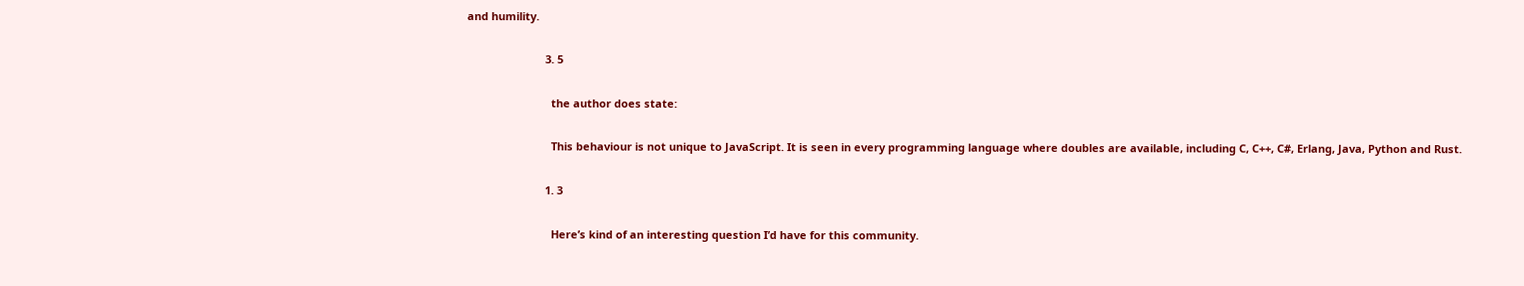and humility.

                          3. 5

                            the author does state:

                            This behaviour is not unique to JavaScript. It is seen in every programming language where doubles are available, including C, C++, C#, Erlang, Java, Python and Rust.

                          1. 3

                            Here’s kind of an interesting question I’d have for this community.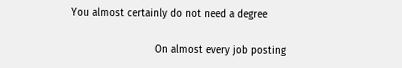You almost certainly do not need a degree

                            On almost every job posting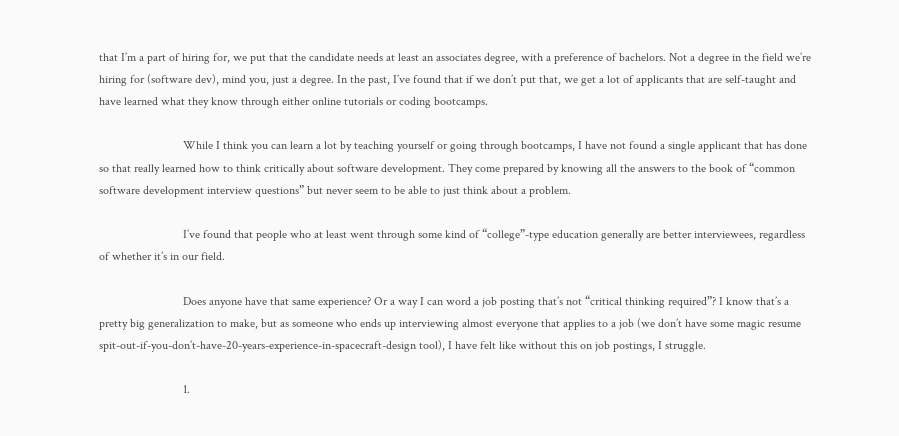that I’m a part of hiring for, we put that the candidate needs at least an associates degree, with a preference of bachelors. Not a degree in the field we’re hiring for (software dev), mind you, just a degree. In the past, I’ve found that if we don’t put that, we get a lot of applicants that are self-taught and have learned what they know through either online tutorials or coding bootcamps.

                            While I think you can learn a lot by teaching yourself or going through bootcamps, I have not found a single applicant that has done so that really learned how to think critically about software development. They come prepared by knowing all the answers to the book of “common software development interview questions” but never seem to be able to just think about a problem.

                            I’ve found that people who at least went through some kind of “college”-type education generally are better interviewees, regardless of whether it’s in our field.

                            Does anyone have that same experience? Or a way I can word a job posting that’s not “critical thinking required”? I know that’s a pretty big generalization to make, but as someone who ends up interviewing almost everyone that applies to a job (we don’t have some magic resume spit-out-if-you-don’t-have-20-years-experience-in-spacecraft-design tool), I have felt like without this on job postings, I struggle.

                            1.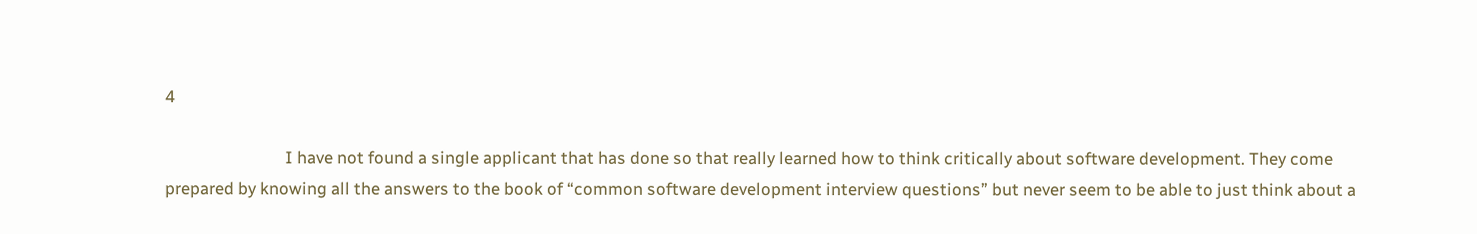4

                              I have not found a single applicant that has done so that really learned how to think critically about software development. They come prepared by knowing all the answers to the book of “common software development interview questions” but never seem to be able to just think about a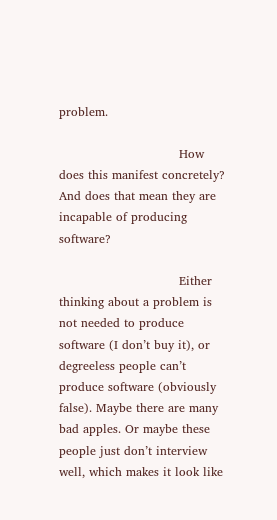problem.

                              How does this manifest concretely? And does that mean they are incapable of producing software?

                              Either thinking about a problem is not needed to produce software (I don’t buy it), or degreeless people can’t produce software (obviously false). Maybe there are many bad apples. Or maybe these people just don’t interview well, which makes it look like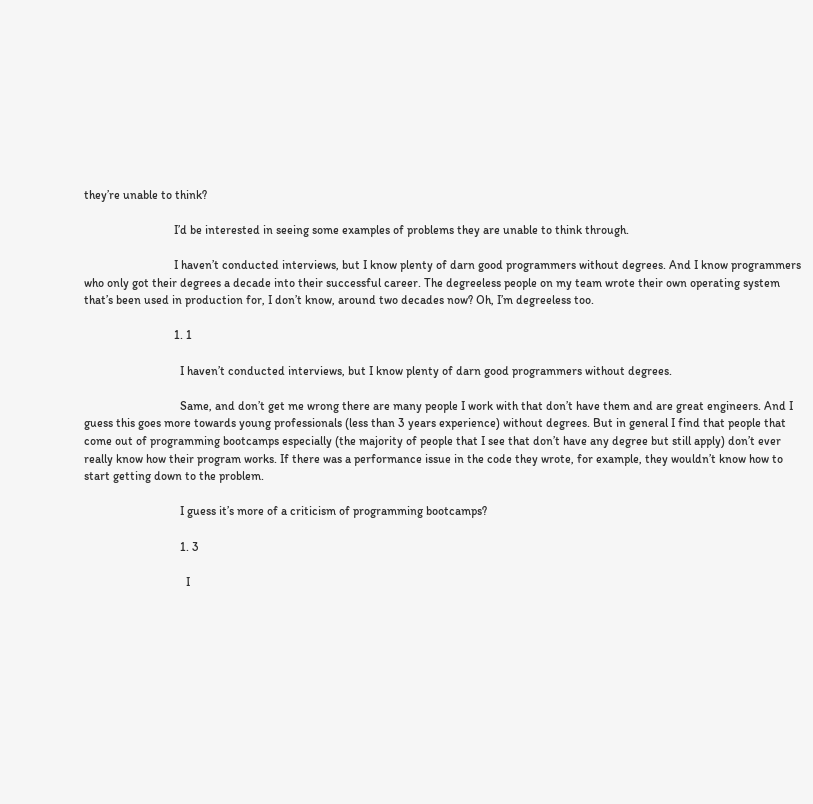they’re unable to think?

                              I’d be interested in seeing some examples of problems they are unable to think through.

                              I haven’t conducted interviews, but I know plenty of darn good programmers without degrees. And I know programmers who only got their degrees a decade into their successful career. The degreeless people on my team wrote their own operating system that’s been used in production for, I don’t know, around two decades now? Oh, I’m degreeless too.

                              1. 1

                                I haven’t conducted interviews, but I know plenty of darn good programmers without degrees.

                                Same, and don’t get me wrong there are many people I work with that don’t have them and are great engineers. And I guess this goes more towards young professionals (less than 3 years experience) without degrees. But in general I find that people that come out of programming bootcamps especially (the majority of people that I see that don’t have any degree but still apply) don’t ever really know how their program works. If there was a performance issue in the code they wrote, for example, they wouldn’t know how to start getting down to the problem.

                                I guess it’s more of a criticism of programming bootcamps?

                                1. 3

                                  I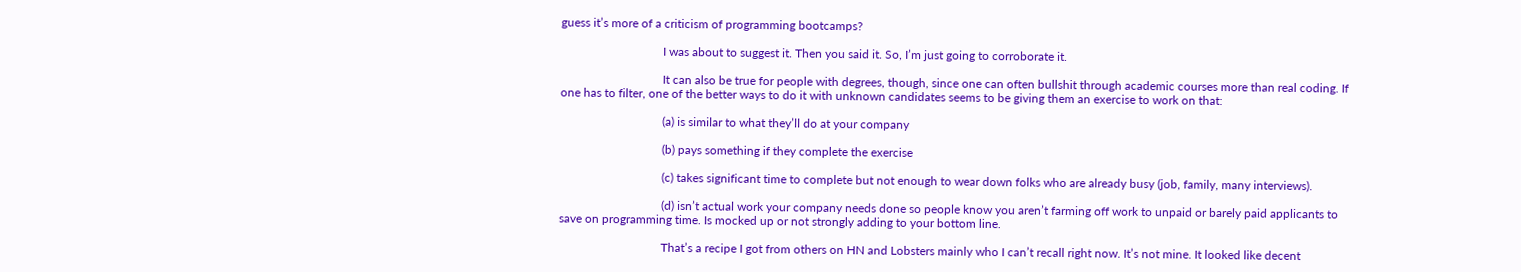guess it’s more of a criticism of programming bootcamps?

                                  I was about to suggest it. Then you said it. So, I’m just going to corroborate it.

                                  It can also be true for people with degrees, though, since one can often bullshit through academic courses more than real coding. If one has to filter, one of the better ways to do it with unknown candidates seems to be giving them an exercise to work on that:

                                  (a) is similar to what they’ll do at your company

                                  (b) pays something if they complete the exercise

                                  (c) takes significant time to complete but not enough to wear down folks who are already busy (job, family, many interviews).

                                  (d) isn’t actual work your company needs done so people know you aren’t farming off work to unpaid or barely paid applicants to save on programming time. Is mocked up or not strongly adding to your bottom line.

                                  That’s a recipe I got from others on HN and Lobsters mainly who I can’t recall right now. It’s not mine. It looked like decent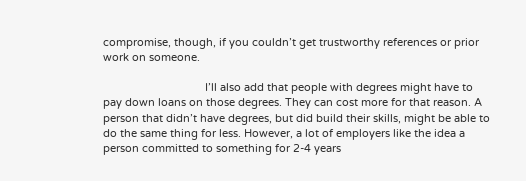compromise, though, if you couldn’t get trustworthy references or prior work on someone.

                                  I’ll also add that people with degrees might have to pay down loans on those degrees. They can cost more for that reason. A person that didn’t have degrees, but did build their skills, might be able to do the same thing for less. However, a lot of employers like the idea a person committed to something for 2-4 years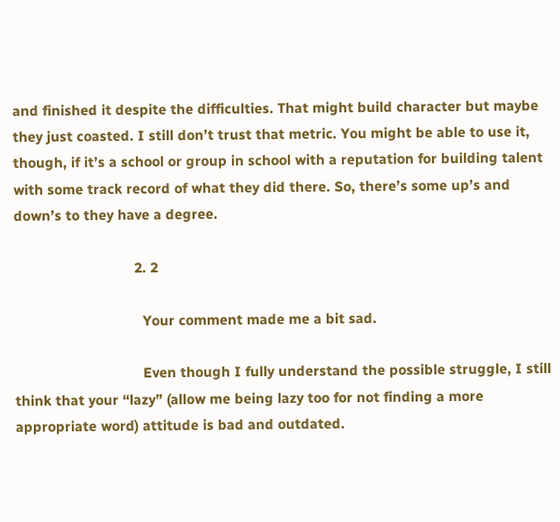and finished it despite the difficulties. That might build character but maybe they just coasted. I still don’t trust that metric. You might be able to use it, though, if it’s a school or group in school with a reputation for building talent with some track record of what they did there. So, there’s some up’s and down’s to they have a degree.

                              2. 2

                                Your comment made me a bit sad.

                                Even though I fully understand the possible struggle, I still think that your “lazy” (allow me being lazy too for not finding a more appropriate word) attitude is bad and outdated.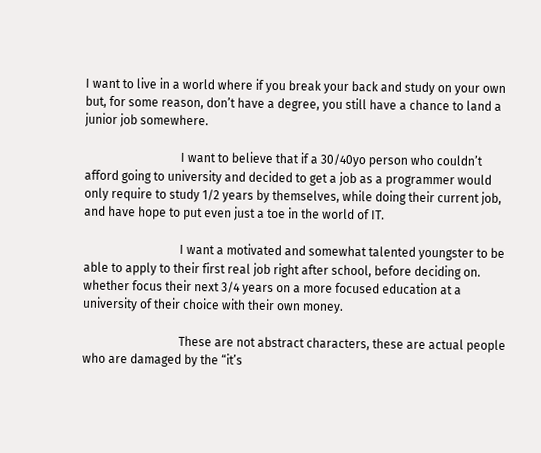I want to live in a world where if you break your back and study on your own but, for some reason, don’t have a degree, you still have a chance to land a junior job somewhere.

                                I want to believe that if a 30/40yo person who couldn’t afford going to university and decided to get a job as a programmer would only require to study 1/2 years by themselves, while doing their current job, and have hope to put even just a toe in the world of IT.

                                I want a motivated and somewhat talented youngster to be able to apply to their first real job right after school, before deciding on. whether focus their next 3/4 years on a more focused education at a university of their choice with their own money.

                                These are not abstract characters, these are actual people who are damaged by the “it’s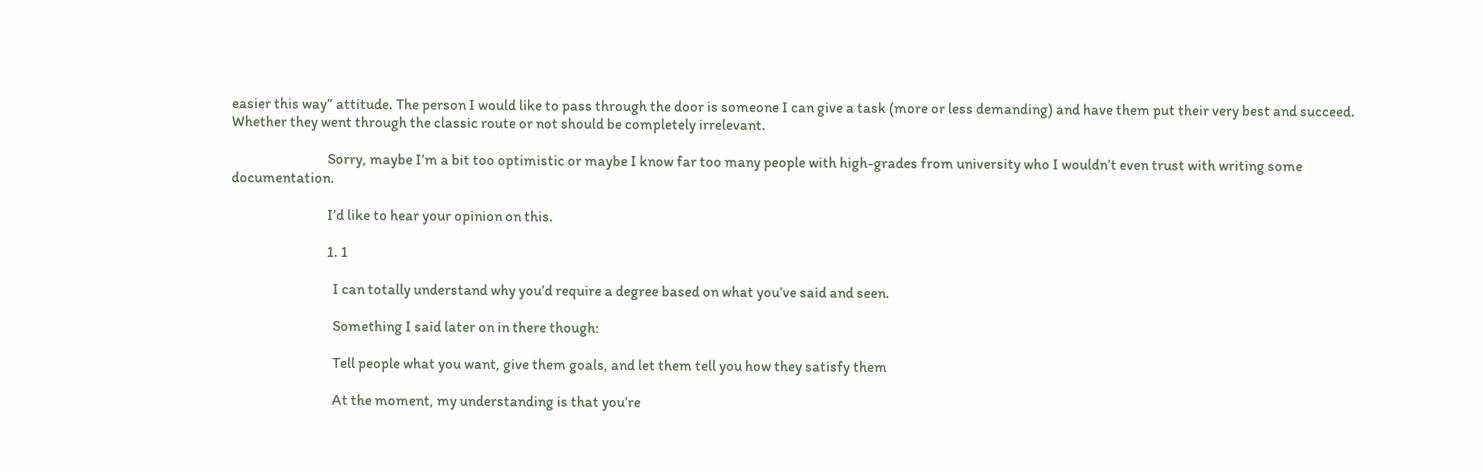easier this way” attitude. The person I would like to pass through the door is someone I can give a task (more or less demanding) and have them put their very best and succeed. Whether they went through the classic route or not should be completely irrelevant.

                                Sorry, maybe I’m a bit too optimistic or maybe I know far too many people with high-grades from university who I wouldn’t even trust with writing some documentation.

                                I’d like to hear your opinion on this.

                                1. 1

                                  I can totally understand why you’d require a degree based on what you’ve said and seen.

                                  Something I said later on in there though:

                                  Tell people what you want, give them goals, and let them tell you how they satisfy them

                                  At the moment, my understanding is that you’re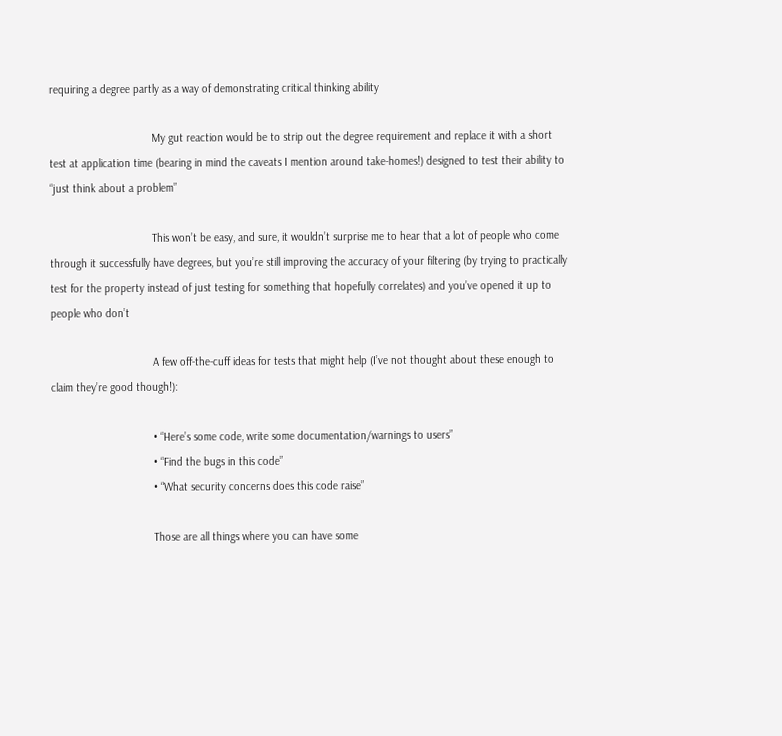requiring a degree partly as a way of demonstrating critical thinking ability

                                  My gut reaction would be to strip out the degree requirement and replace it with a short test at application time (bearing in mind the caveats I mention around take-homes!) designed to test their ability to “just think about a problem”

                                  This won’t be easy, and sure, it wouldn’t surprise me to hear that a lot of people who come through it successfully have degrees, but you’re still improving the accuracy of your filtering (by trying to practically test for the property instead of just testing for something that hopefully correlates) and you’ve opened it up to people who don’t

                                  A few off-the-cuff ideas for tests that might help (I’ve not thought about these enough to claim they’re good though!):

                                  • “Here’s some code, write some documentation/warnings to users”
                                  • “Find the bugs in this code”
                                  • “What security concerns does this code raise”

                                  Those are all things where you can have some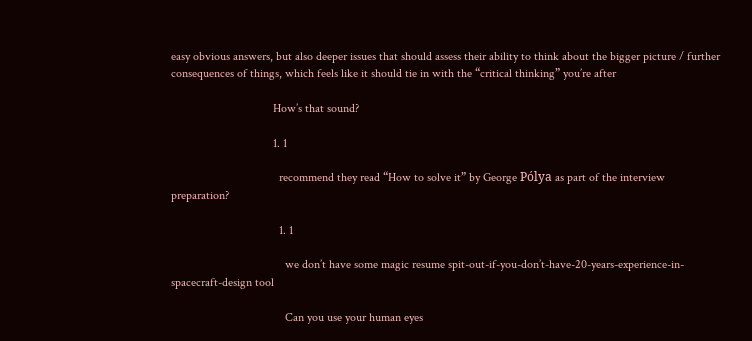easy obvious answers, but also deeper issues that should assess their ability to think about the bigger picture / further consequences of things, which feels like it should tie in with the “critical thinking” you’re after

                                  How’s that sound?

                                  1. 1

                                    recommend they read “How to solve it” by George Pólya as part of the interview preparation?

                                    1. 1

                                      we don’t have some magic resume spit-out-if-you-don’t-have-20-years-experience-in-spacecraft-design tool

                                      Can you use your human eyes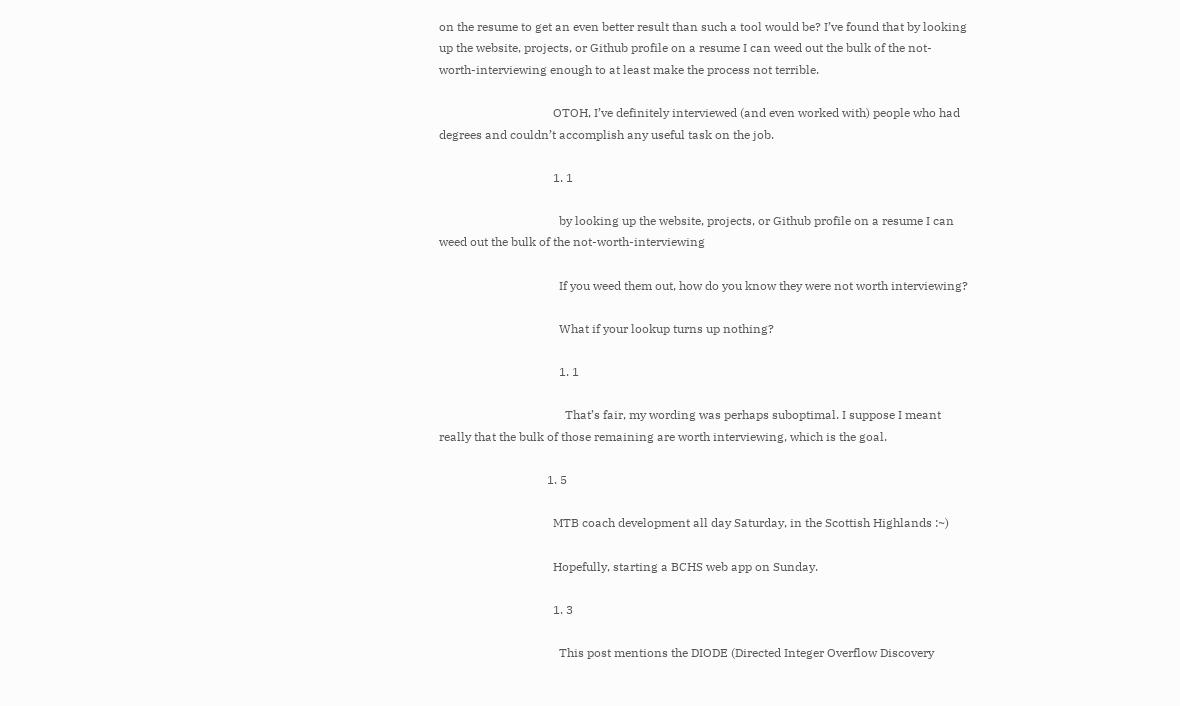on the resume to get an even better result than such a tool would be? I’ve found that by looking up the website, projects, or Github profile on a resume I can weed out the bulk of the not-worth-interviewing enough to at least make the process not terrible.

                                      OTOH, I’ve definitely interviewed (and even worked with) people who had degrees and couldn’t accomplish any useful task on the job.

                                      1. 1

                                        by looking up the website, projects, or Github profile on a resume I can weed out the bulk of the not-worth-interviewing

                                        If you weed them out, how do you know they were not worth interviewing?

                                        What if your lookup turns up nothing?

                                        1. 1

                                          That’s fair, my wording was perhaps suboptimal. I suppose I meant really that the bulk of those remaining are worth interviewing, which is the goal.

                                    1. 5

                                      MTB coach development all day Saturday, in the Scottish Highlands :~)

                                      Hopefully, starting a BCHS web app on Sunday.

                                      1. 3

                                        This post mentions the DIODE (Directed Integer Overflow Discovery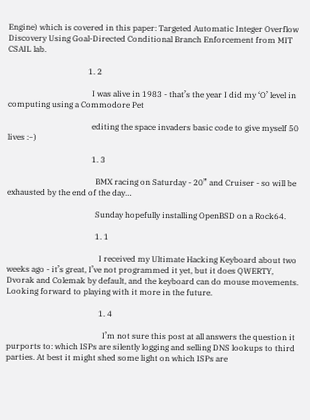Engine) which is covered in this paper: Targeted Automatic Integer Overflow Discovery Using Goal-Directed Conditional Branch Enforcement from MIT CSAIL lab.

                                        1. 2

                                          I was alive in 1983 - that’s the year I did my ‘O’ level in computing using a Commodore Pet

                                          editing the space invaders basic code to give myself 50 lives :~)

                                          1. 3

                                            BMX racing on Saturday - 20” and Cruiser - so will be exhausted by the end of the day…

                                            Sunday hopefully installing OpenBSD on a Rock64.

                                            1. 1

                                              I received my Ultimate Hacking Keyboard about two weeks ago - it’s great, I’ve not programmed it yet, but it does QWERTY, Dvorak and Colemak by default, and the keyboard can do mouse movements. Looking forward to playing with it more in the future.

                                              1. 4

                                                I’m not sure this post at all answers the question it purports to: which ISPs are silently logging and selling DNS lookups to third parties. At best it might shed some light on which ISPs are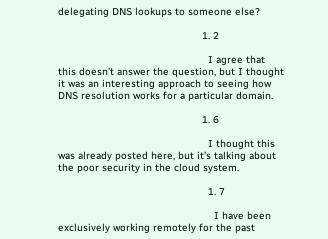delegating DNS lookups to someone else?

                                                1. 2

                                                  I agree that this doesn’t answer the question, but I thought it was an interesting approach to seeing how DNS resolution works for a particular domain.

                                                1. 6

                                                  I thought this was already posted here, but it’s talking about the poor security in the cloud system.

                                                  1. 7

                                                    I have been exclusively working remotely for the past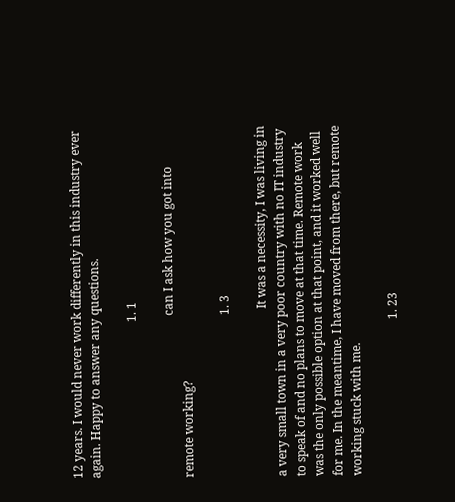12 years. I would never work differently in this industry ever again. Happy to answer any questions.

                                                    1. 1

                                                      can I ask how you got into remote working?

                                                      1. 3

                                                        It was a necessity, I was living in a very small town in a very poor country with no IT industry to speak of and no plans to move at that time. Remote work was the only possible option at that point, and it worked well for me. In the meantime, I have moved from there, but remote working stuck with me.

                                                    1. 23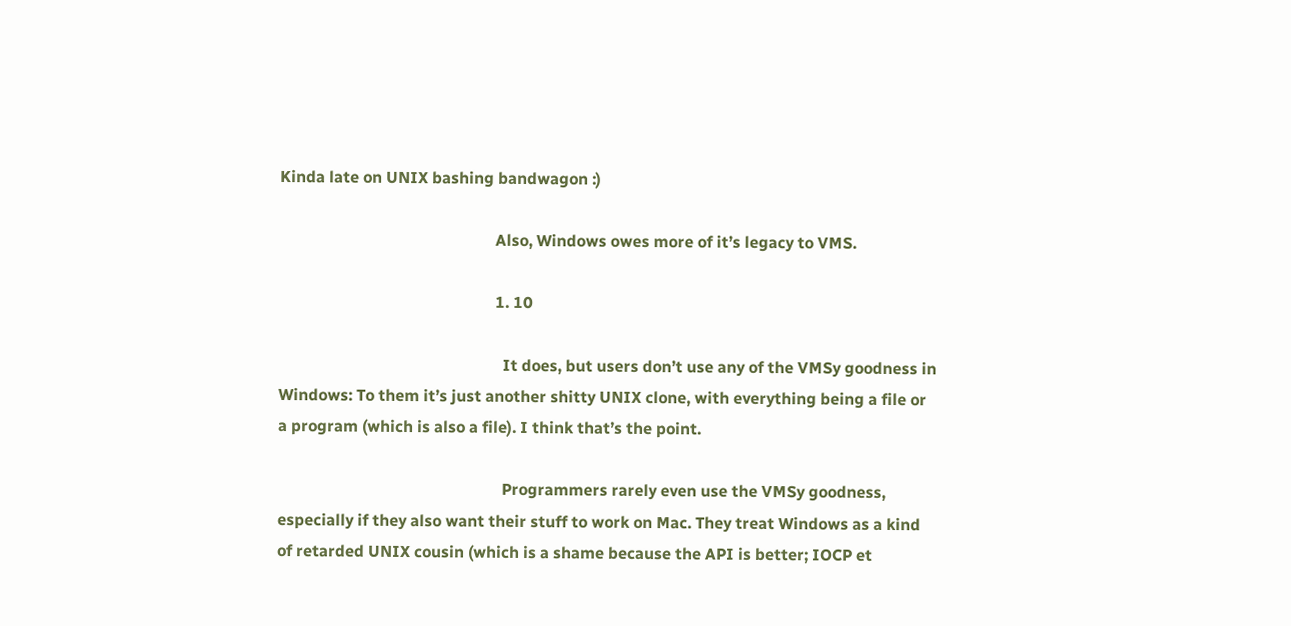Kinda late on UNIX bashing bandwagon :)

                                                      Also, Windows owes more of it’s legacy to VMS.

                                                      1. 10

                                                        It does, but users don’t use any of the VMSy goodness in Windows: To them it’s just another shitty UNIX clone, with everything being a file or a program (which is also a file). I think that’s the point.

                                                        Programmers rarely even use the VMSy goodness, especially if they also want their stuff to work on Mac. They treat Windows as a kind of retarded UNIX cousin (which is a shame because the API is better; IOCP et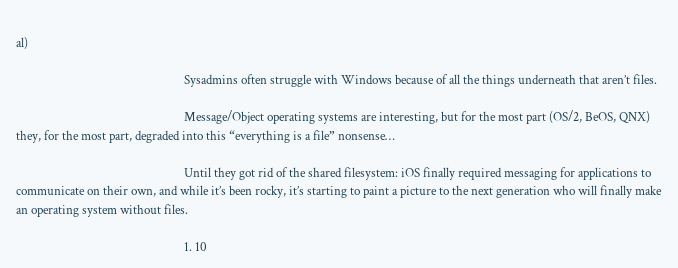al)

                                                        Sysadmins often struggle with Windows because of all the things underneath that aren’t files.

                                                        Message/Object operating systems are interesting, but for the most part (OS/2, BeOS, QNX) they, for the most part, degraded into this “everything is a file” nonsense…

                                                        Until they got rid of the shared filesystem: iOS finally required messaging for applications to communicate on their own, and while it’s been rocky, it’s starting to paint a picture to the next generation who will finally make an operating system without files.

                                                        1. 10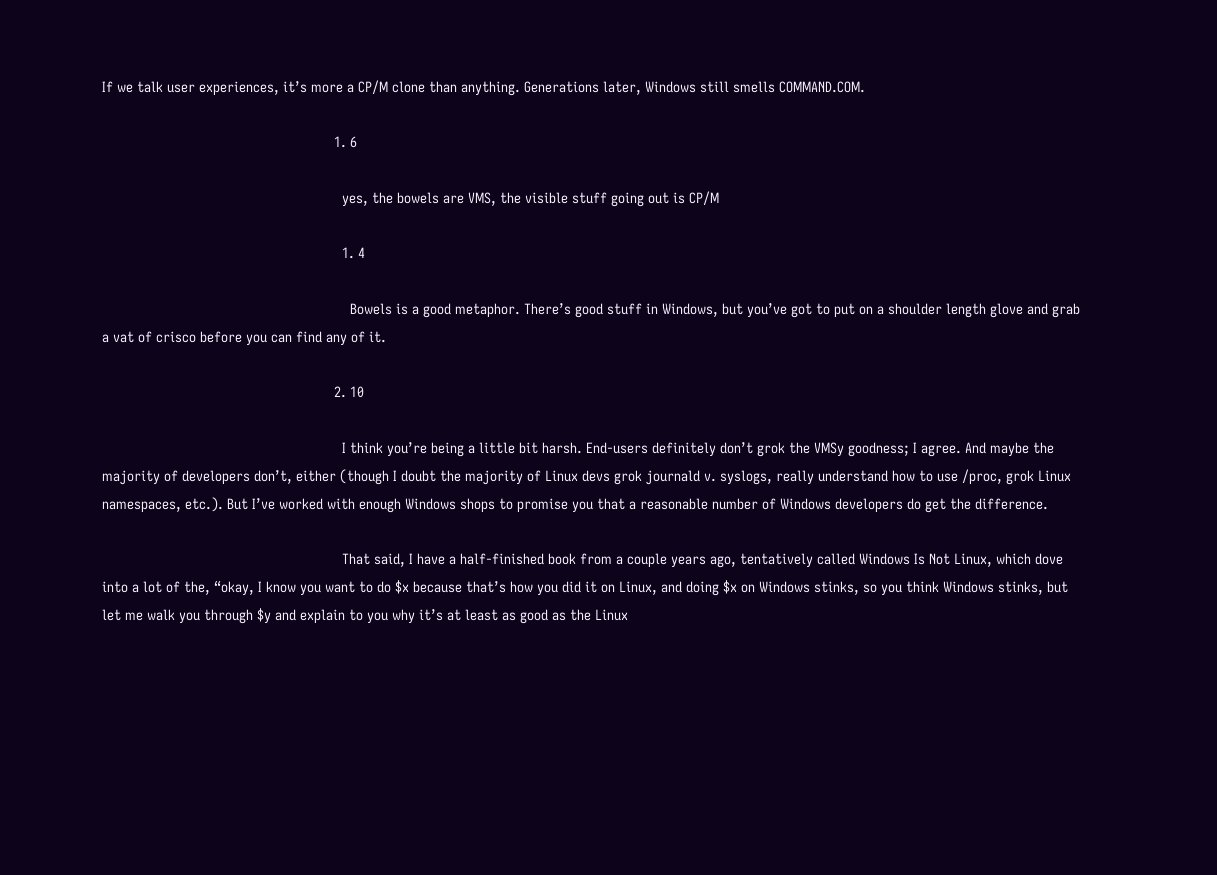If we talk user experiences, it’s more a CP/M clone than anything. Generations later, Windows still smells COMMAND.COM.

                                                          1. 6

                                                            yes, the bowels are VMS, the visible stuff going out is CP/M

                                                            1. 4

                                                              Bowels is a good metaphor. There’s good stuff in Windows, but you’ve got to put on a shoulder length glove and grab a vat of crisco before you can find any of it.

                                                          2. 10

                                                            I think you’re being a little bit harsh. End-users definitely don’t grok the VMSy goodness; I agree. And maybe the majority of developers don’t, either (though I doubt the majority of Linux devs grok journald v. syslogs, really understand how to use /proc, grok Linux namespaces, etc.). But I’ve worked with enough Windows shops to promise you that a reasonable number of Windows developers do get the difference.

                                                            That said, I have a half-finished book from a couple years ago, tentatively called Windows Is Not Linux, which dove into a lot of the, “okay, I know you want to do $x because that’s how you did it on Linux, and doing $x on Windows stinks, so you think Windows stinks, but let me walk you through $y and explain to you why it’s at least as good as the Linux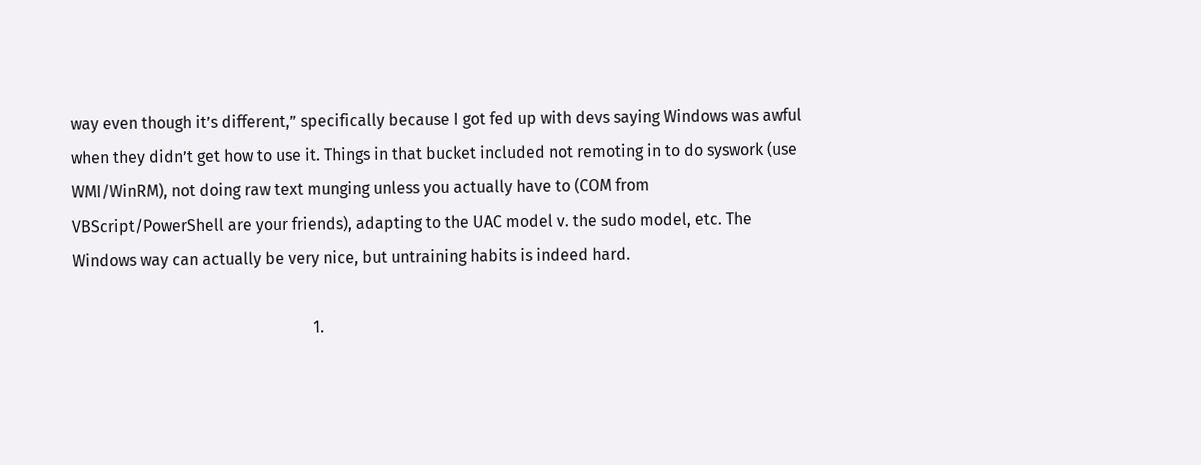way even though it’s different,” specifically because I got fed up with devs saying Windows was awful when they didn’t get how to use it. Things in that bucket included not remoting in to do syswork (use WMI/WinRM), not doing raw text munging unless you actually have to (COM from VBScript/PowerShell are your friends), adapting to the UAC model v. the sudo model, etc. The Windows way can actually be very nice, but untraining habits is indeed hard.

                                                            1.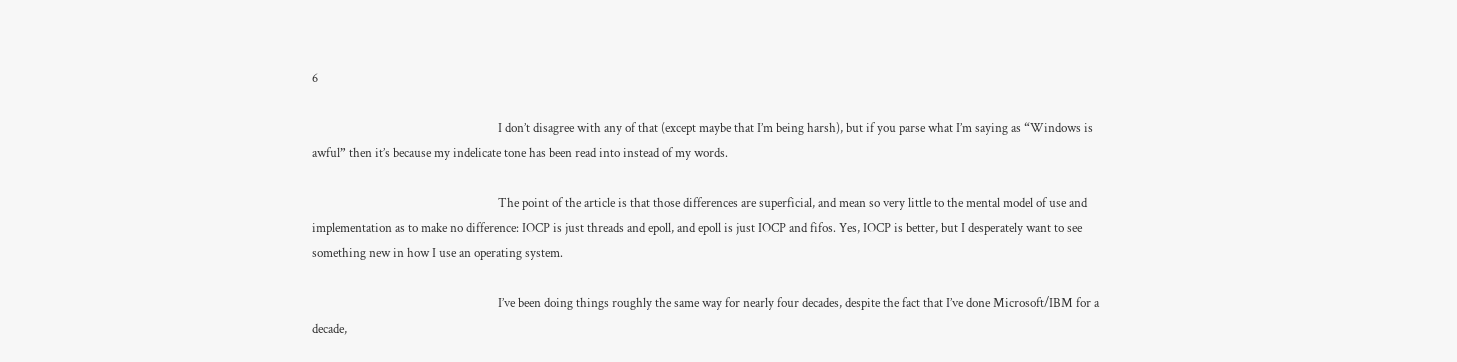6

                                                              I don’t disagree with any of that (except maybe that I’m being harsh), but if you parse what I’m saying as “Windows is awful” then it’s because my indelicate tone has been read into instead of my words.

                                                              The point of the article is that those differences are superficial, and mean so very little to the mental model of use and implementation as to make no difference: IOCP is just threads and epoll, and epoll is just IOCP and fifos. Yes, IOCP is better, but I desperately want to see something new in how I use an operating system.

                                                              I’ve been doing things roughly the same way for nearly four decades, despite the fact that I’ve done Microsoft/IBM for a decade,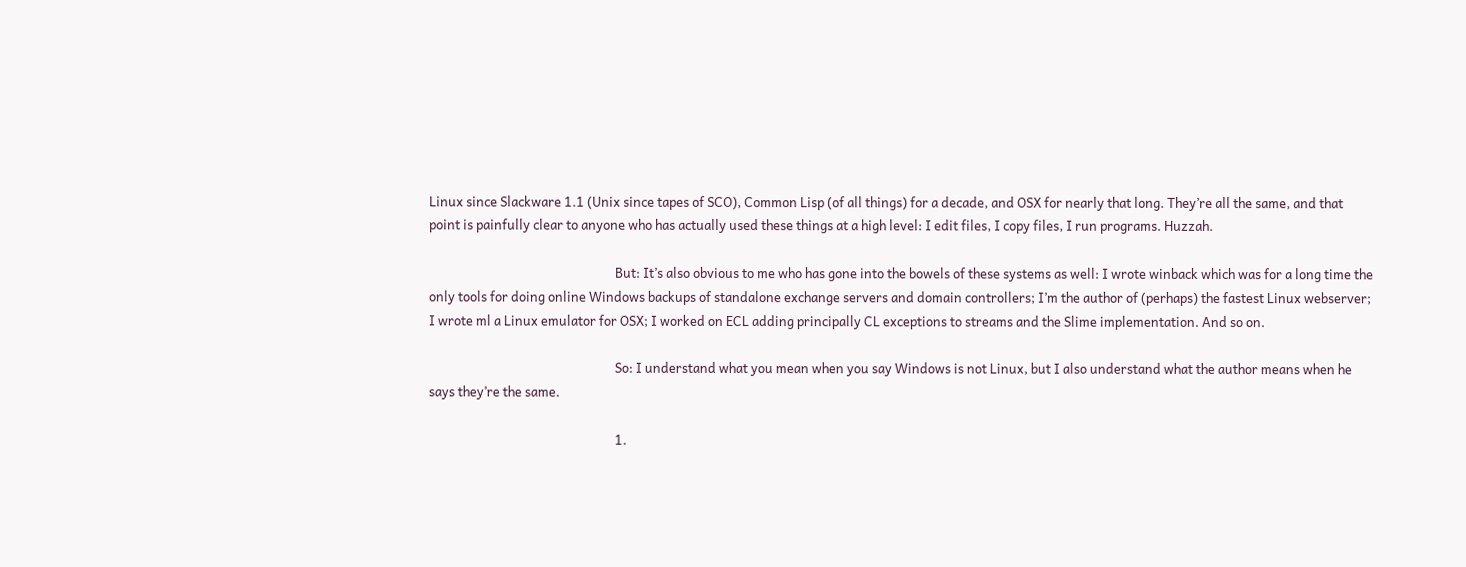Linux since Slackware 1.1 (Unix since tapes of SCO), Common Lisp (of all things) for a decade, and OSX for nearly that long. They’re all the same, and that point is painfully clear to anyone who has actually used these things at a high level: I edit files, I copy files, I run programs. Huzzah.

                                                              But: It’s also obvious to me who has gone into the bowels of these systems as well: I wrote winback which was for a long time the only tools for doing online Windows backups of standalone exchange servers and domain controllers; I’m the author of (perhaps) the fastest Linux webserver; I wrote ml a Linux emulator for OSX; I worked on ECL adding principally CL exceptions to streams and the Slime implementation. And so on.

                                                              So: I understand what you mean when you say Windows is not Linux, but I also understand what the author means when he says they’re the same.

                                                              1.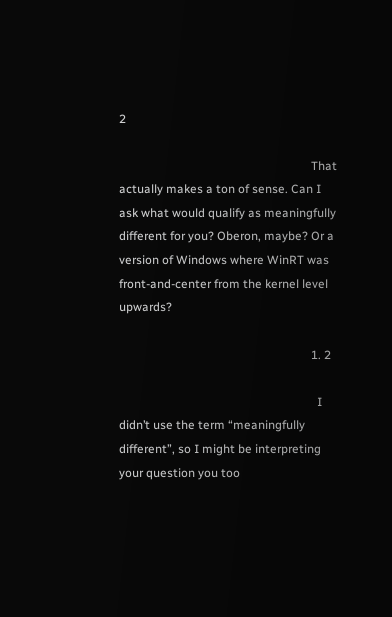2

                                                                That actually makes a ton of sense. Can I ask what would qualify as meaningfully different for you? Oberon, maybe? Or a version of Windows where WinRT was front-and-center from the kernel level upwards?

                                                                1. 2

                                                                  I didn’t use the term “meaningfully different”, so I might be interpreting your question you too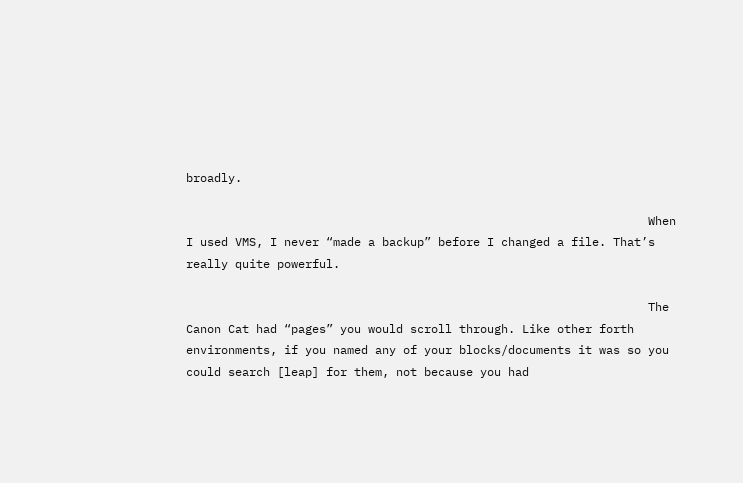broadly.

                                                                  When I used VMS, I never “made a backup” before I changed a file. That’s really quite powerful.

                                                                  The Canon Cat had “pages” you would scroll through. Like other forth environments, if you named any of your blocks/documents it was so you could search [leap] for them, not because you had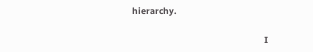hierarchy.

                                                                  I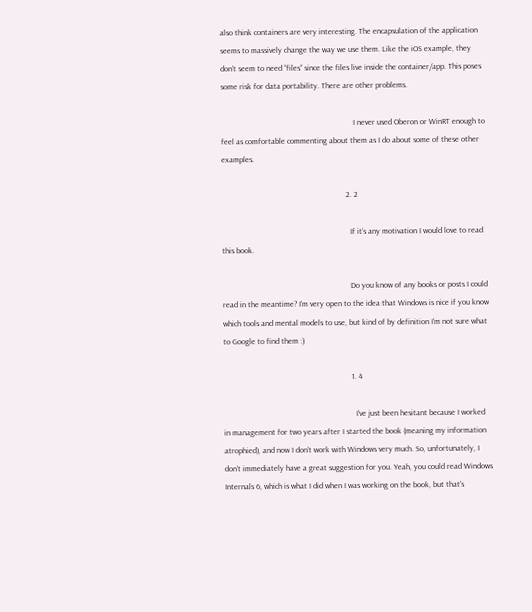also think containers are very interesting. The encapsulation of the application seems to massively change the way we use them. Like the iOS example, they don’t seem to need “files” since the files live inside the container/app. This poses some risk for data portability. There are other problems.

                                                                  I never used Oberon or WinRT enough to feel as comfortable commenting about them as I do about some of these other examples.

                                                              2. 2

                                                                If it’s any motivation I would love to read this book.

                                                                Do you know of any books or posts I could read in the meantime? I’m very open to the idea that Windows is nice if you know which tools and mental models to use, but kind of by definition I’m not sure what to Google to find them :)

                                                                1. 4

                                                                  I’ve just been hesitant because I worked in management for two years after I started the book (meaning my information atrophied), and now I don’t work with Windows very much. So, unfortunately, I don’t immediately have a great suggestion for you. Yeah, you could read Windows Internals 6, which is what I did when I was working on the book, but that’s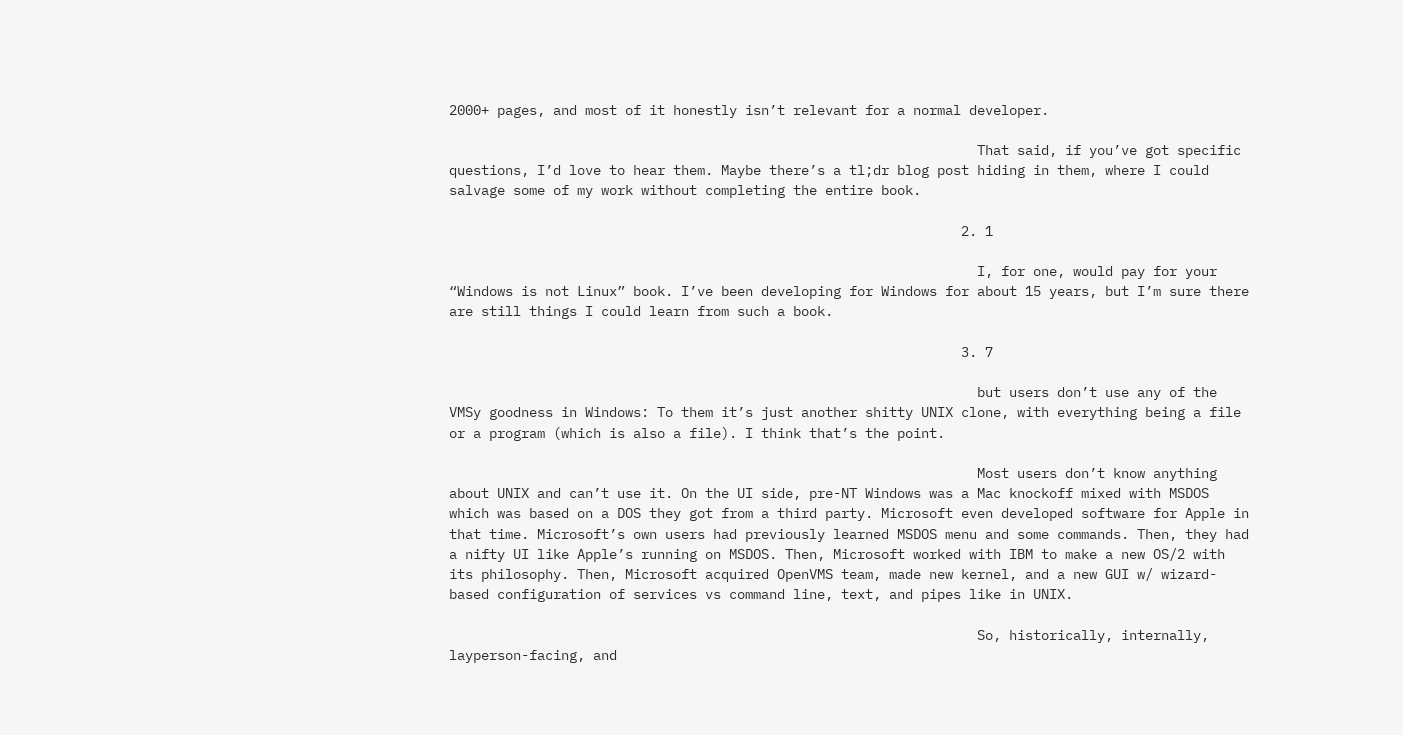2000+ pages, and most of it honestly isn’t relevant for a normal developer.

                                                                  That said, if you’ve got specific questions, I’d love to hear them. Maybe there’s a tl;dr blog post hiding in them, where I could salvage some of my work without completing the entire book.

                                                                2. 1

                                                                  I, for one, would pay for your “Windows is not Linux” book. I’ve been developing for Windows for about 15 years, but I’m sure there are still things I could learn from such a book.

                                                                3. 7

                                                                  but users don’t use any of the VMSy goodness in Windows: To them it’s just another shitty UNIX clone, with everything being a file or a program (which is also a file). I think that’s the point.

                                                                  Most users don’t know anything about UNIX and can’t use it. On the UI side, pre-NT Windows was a Mac knockoff mixed with MSDOS which was based on a DOS they got from a third party. Microsoft even developed software for Apple in that time. Microsoft’s own users had previously learned MSDOS menu and some commands. Then, they had a nifty UI like Apple’s running on MSDOS. Then, Microsoft worked with IBM to make a new OS/2 with its philosophy. Then, Microsoft acquired OpenVMS team, made new kernel, and a new GUI w/ wizard-based configuration of services vs command line, text, and pipes like in UNIX.

                                                                  So, historically, internally, layperson-facing, and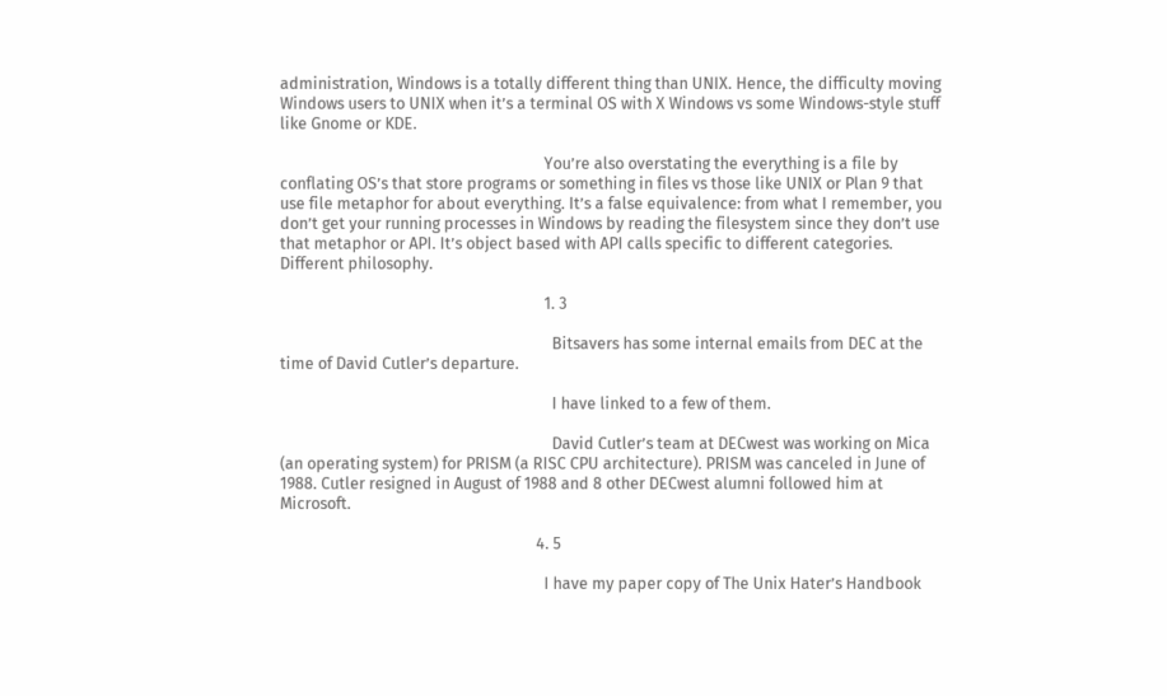administration, Windows is a totally different thing than UNIX. Hence, the difficulty moving Windows users to UNIX when it’s a terminal OS with X Windows vs some Windows-style stuff like Gnome or KDE.

                                                                  You’re also overstating the everything is a file by conflating OS’s that store programs or something in files vs those like UNIX or Plan 9 that use file metaphor for about everything. It’s a false equivalence: from what I remember, you don’t get your running processes in Windows by reading the filesystem since they don’t use that metaphor or API. It’s object based with API calls specific to different categories. Different philosophy.

                                                                  1. 3

                                                                    Bitsavers has some internal emails from DEC at the time of David Cutler’s departure.

                                                                    I have linked to a few of them.

                                                                    David Cutler’s team at DECwest was working on Mica (an operating system) for PRISM (a RISC CPU architecture). PRISM was canceled in June of 1988. Cutler resigned in August of 1988 and 8 other DECwest alumni followed him at Microsoft.

                                                                4. 5

                                                                  I have my paper copy of The Unix Hater’s Handbook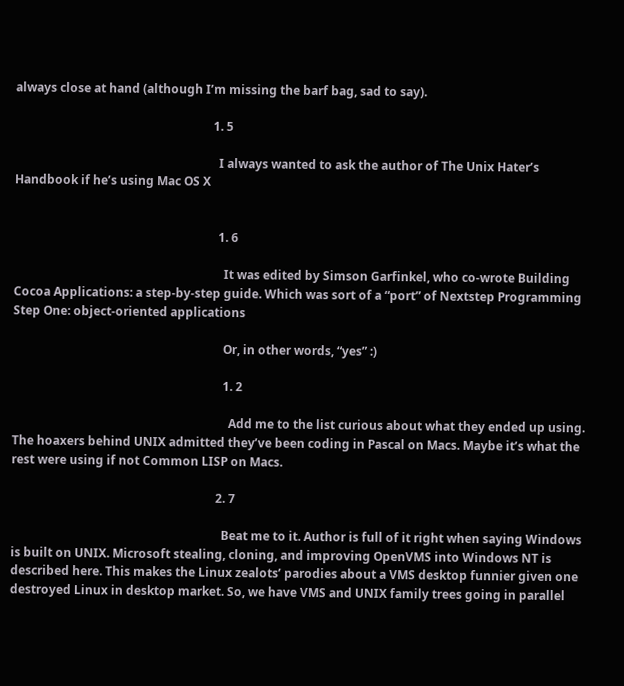always close at hand (although I’m missing the barf bag, sad to say).

                                                                  1. 5

                                                                    I always wanted to ask the author of The Unix Hater’s Handbook if he’s using Mac OS X


                                                                    1. 6

                                                                      It was edited by Simson Garfinkel, who co-wrote Building Cocoa Applications: a step-by-step guide. Which was sort of a “port” of Nextstep Programming Step One: object-oriented applications

                                                                      Or, in other words, “yes” :)

                                                                      1. 2

                                                                        Add me to the list curious about what they ended up using. The hoaxers behind UNIX admitted they’ve been coding in Pascal on Macs. Maybe it’s what the rest were using if not Common LISP on Macs.

                                                                    2. 7

                                                                      Beat me to it. Author is full of it right when saying Windows is built on UNIX. Microsoft stealing, cloning, and improving OpenVMS into Windows NT is described here. This makes the Linux zealots’ parodies about a VMS desktop funnier given one destroyed Linux in desktop market. So, we have VMS and UNIX family trees going in parallel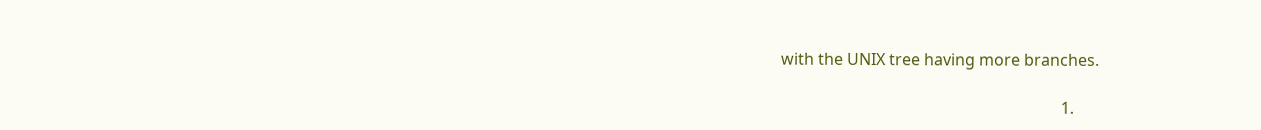with the UNIX tree having more branches.

                                                                      1.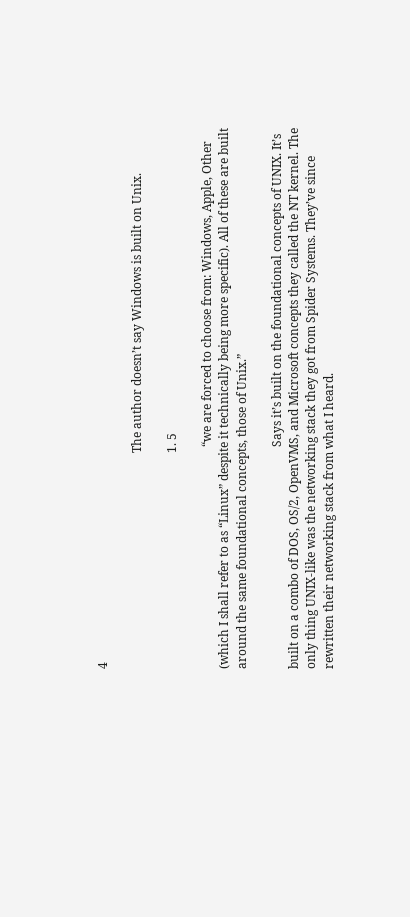4

                                                                        The author doesn’t say Windows is built on Unix.

                                                                        1. 5

                                                                          “we are forced to choose from: Windows, Apple, Other (which I shall refer to as “Linux” despite it technically being more specific). All of these are built around the same foundational concepts, those of Unix.”

                                                                          Says it’s built on the foundational concepts of UNIX. It’s built on a combo of DOS, OS/2, OpenVMS, and Microsoft concepts they called the NT kernel. The only thing UNIX-like was the networking stack they got from Spider Systems. They’ve since rewritten their networking stack from what I heard.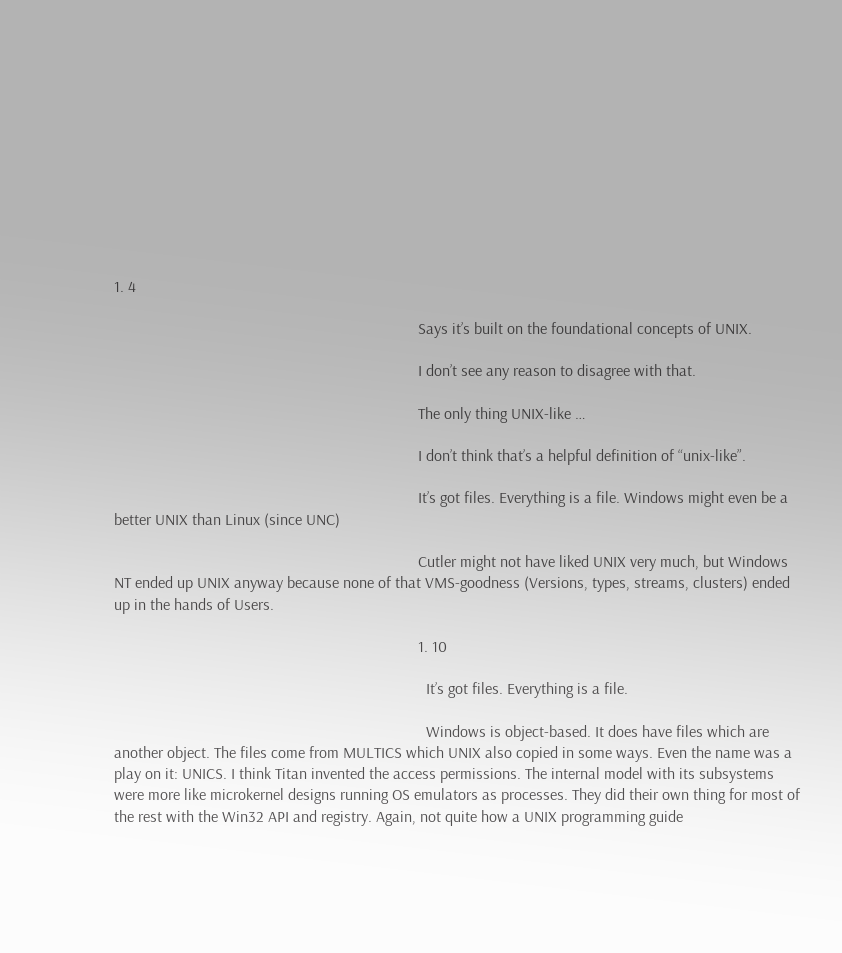1. 4

                                                                            Says it’s built on the foundational concepts of UNIX.

                                                                            I don’t see any reason to disagree with that.

                                                                            The only thing UNIX-like …

                                                                            I don’t think that’s a helpful definition of “unix-like”.

                                                                            It’s got files. Everything is a file. Windows might even be a better UNIX than Linux (since UNC)

                                                                            Cutler might not have liked UNIX very much, but Windows NT ended up UNIX anyway because none of that VMS-goodness (Versions, types, streams, clusters) ended up in the hands of Users.

                                                                            1. 10

                                                                              It’s got files. Everything is a file.

                                                                              Windows is object-based. It does have files which are another object. The files come from MULTICS which UNIX also copied in some ways. Even the name was a play on it: UNICS. I think Titan invented the access permissions. The internal model with its subsystems were more like microkernel designs running OS emulators as processes. They did their own thing for most of the rest with the Win32 API and registry. Again, not quite how a UNIX programming guide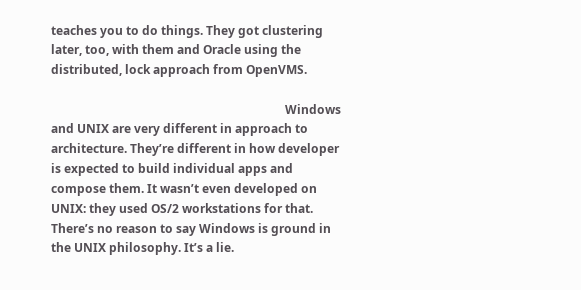teaches you to do things. They got clustering later, too, with them and Oracle using the distributed, lock approach from OpenVMS.

                                                                              Windows and UNIX are very different in approach to architecture. They’re different in how developer is expected to build individual apps and compose them. It wasn’t even developed on UNIX: they used OS/2 workstations for that. There’s no reason to say Windows is ground in the UNIX philosophy. It’s a lie.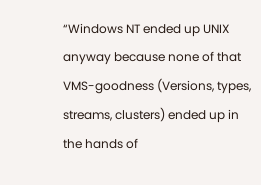“Windows NT ended up UNIX anyway because none of that VMS-goodness (Versions, types, streams, clusters) ended up in the hands of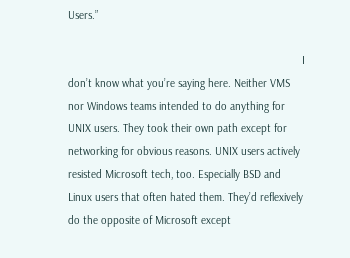Users.”

                                                                              I don’t know what you’re saying here. Neither VMS nor Windows teams intended to do anything for UNIX users. They took their own path except for networking for obvious reasons. UNIX users actively resisted Microsoft tech, too. Especially BSD and Linux users that often hated them. They’d reflexively do the opposite of Microsoft except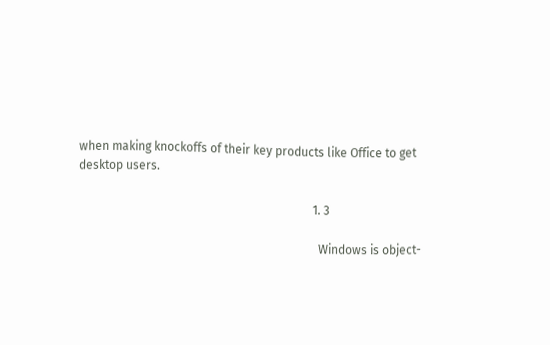when making knockoffs of their key products like Office to get desktop users.

                                                                              1. 3

                                                                                Windows is object-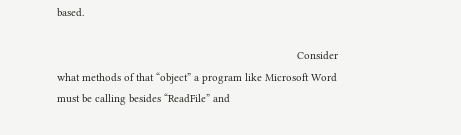based.

                                                                                Consider what methods of that “object” a program like Microsoft Word must be calling besides “ReadFile” and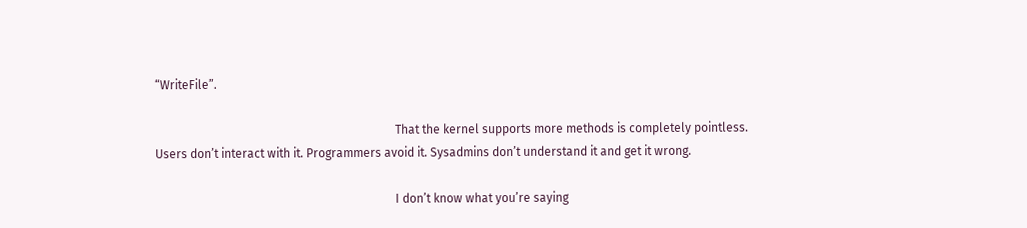“WriteFile”.

                                                                                That the kernel supports more methods is completely pointless. Users don’t interact with it. Programmers avoid it. Sysadmins don’t understand it and get it wrong.

                                                                                I don’t know what you’re saying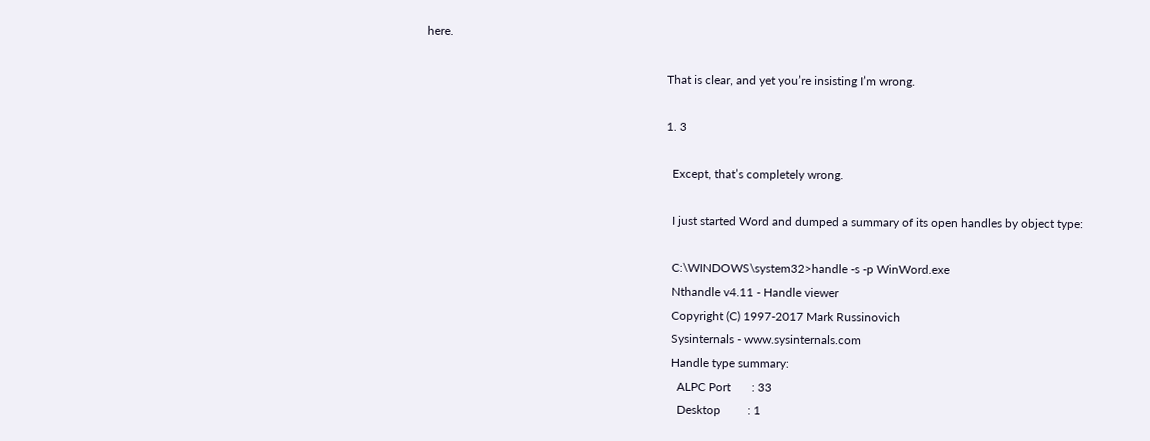here.

                                                                                That is clear, and yet you’re insisting I’m wrong.

                                                                                1. 3

                                                                                  Except, that’s completely wrong.

                                                                                  I just started Word and dumped a summary of its open handles by object type:

                                                                                  C:\WINDOWS\system32>handle -s -p WinWord.exe
                                                                                  Nthandle v4.11 - Handle viewer
                                                                                  Copyright (C) 1997-2017 Mark Russinovich
                                                                                  Sysinternals - www.sysinternals.com
                                                                                  Handle type summary:
                                                                                    ALPC Port       : 33
                                                                                    Desktop         : 1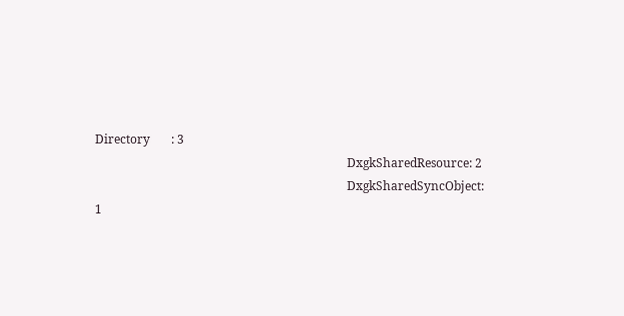Directory       : 3
                                                                                    DxgkSharedResource: 2
                                                                                    DxgkSharedSyncObject: 1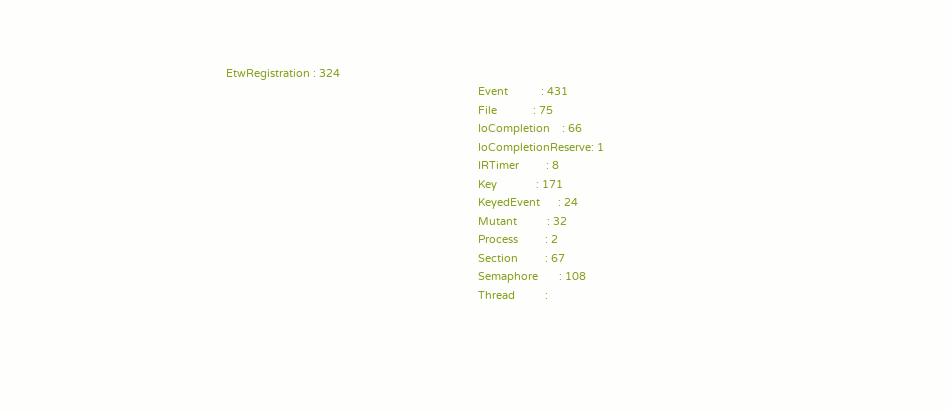EtwRegistration : 324
                                                                                    Event           : 431
                                                                                    File            : 75
                                                                                    IoCompletion    : 66
                                                                                    IoCompletionReserve: 1
                                                                                    IRTimer         : 8
                                                                                    Key             : 171
                                                                                    KeyedEvent      : 24
                                                                                    Mutant          : 32
                                                                                    Process         : 2
                                                                                    Section         : 67
                                                                                    Semaphore       : 108
                                                                                    Thread          :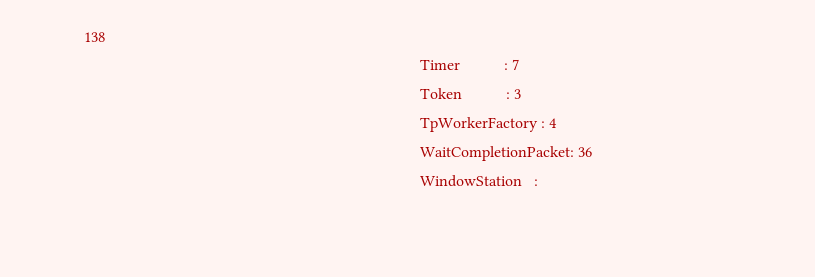138
                                                                                    Timer           : 7
                                                                                    Token           : 3
                                                                                    TpWorkerFactory : 4
                                                                                    WaitCompletionPacket: 36
                                                                                    WindowStation   :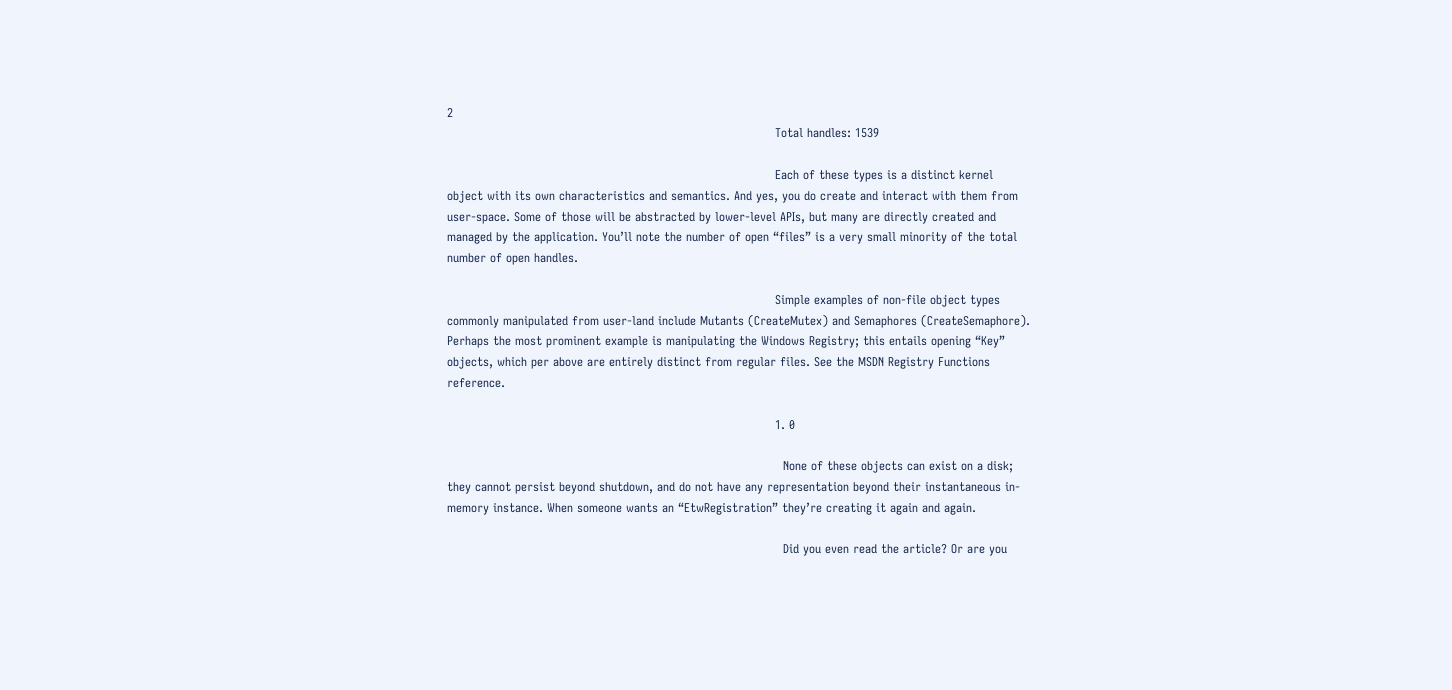2
                                                                                  Total handles: 1539

                                                                                  Each of these types is a distinct kernel object with its own characteristics and semantics. And yes, you do create and interact with them from user-space. Some of those will be abstracted by lower-level APIs, but many are directly created and managed by the application. You’ll note the number of open “files” is a very small minority of the total number of open handles.

                                                                                  Simple examples of non-file object types commonly manipulated from user-land include Mutants (CreateMutex) and Semaphores (CreateSemaphore). Perhaps the most prominent example is manipulating the Windows Registry; this entails opening “Key” objects, which per above are entirely distinct from regular files. See the MSDN Registry Functions reference.

                                                                                  1. 0

                                                                                    None of these objects can exist on a disk; they cannot persist beyond shutdown, and do not have any representation beyond their instantaneous in-memory instance. When someone wants an “EtwRegistration” they’re creating it again and again.

                                                                                    Did you even read the article? Or are you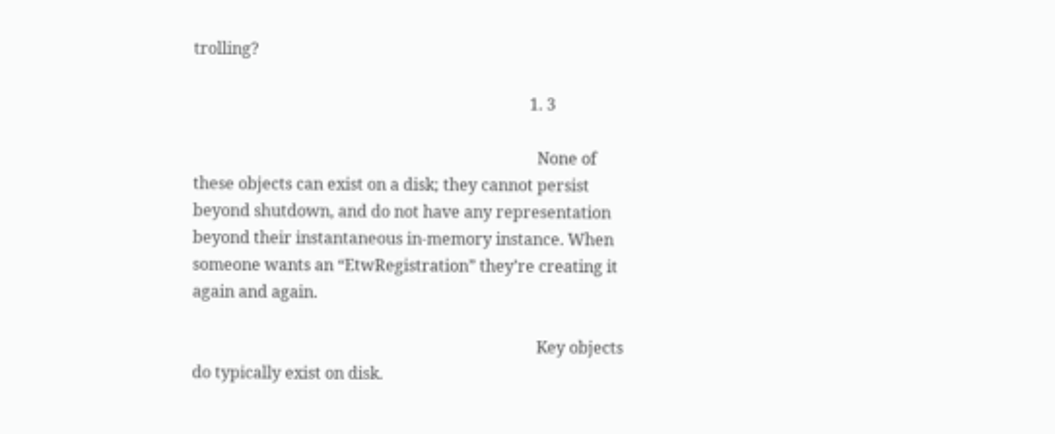trolling?

                                                                                    1. 3

                                                                                      None of these objects can exist on a disk; they cannot persist beyond shutdown, and do not have any representation beyond their instantaneous in-memory instance. When someone wants an “EtwRegistration” they’re creating it again and again.

                                                                                      Key objects do typically exist on disk.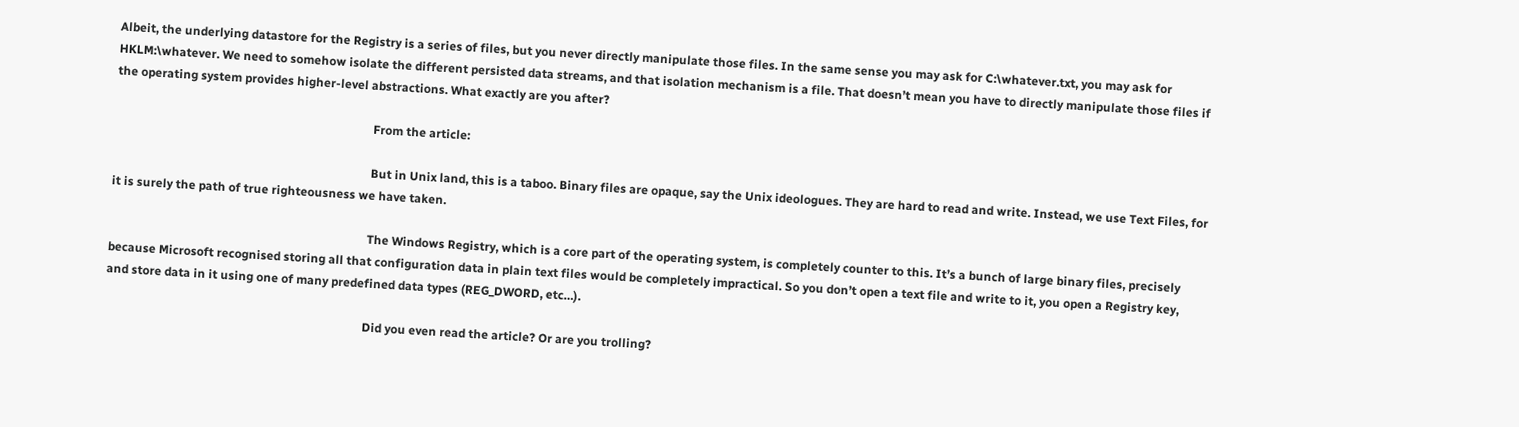Albeit, the underlying datastore for the Registry is a series of files, but you never directly manipulate those files. In the same sense you may ask for C:\whatever.txt, you may ask for HKLM:\whatever. We need to somehow isolate the different persisted data streams, and that isolation mechanism is a file. That doesn’t mean you have to directly manipulate those files if the operating system provides higher-level abstractions. What exactly are you after?

                                                                                      From the article:

                                                                                      But in Unix land, this is a taboo. Binary files are opaque, say the Unix ideologues. They are hard to read and write. Instead, we use Text Files, for it is surely the path of true righteousness we have taken.

                                                                                      The Windows Registry, which is a core part of the operating system, is completely counter to this. It’s a bunch of large binary files, precisely because Microsoft recognised storing all that configuration data in plain text files would be completely impractical. So you don’t open a text file and write to it, you open a Registry key, and store data in it using one of many predefined data types (REG_DWORD, etc…).

                                                                                      Did you even read the article? Or are you trolling?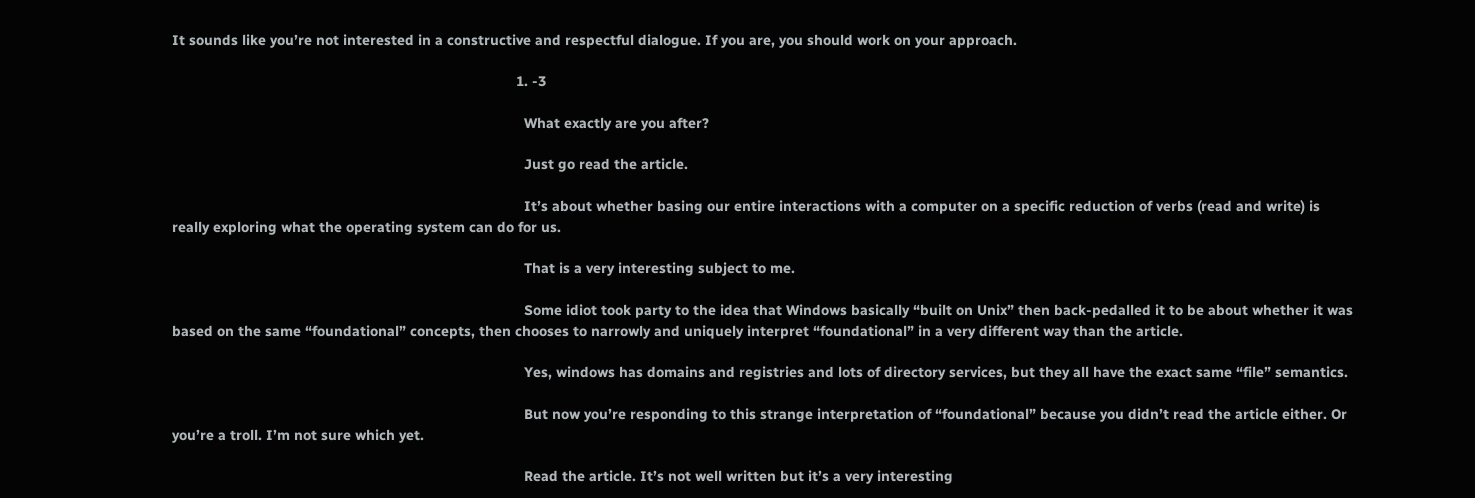It sounds like you’re not interested in a constructive and respectful dialogue. If you are, you should work on your approach.

                                                                                      1. -3

                                                                                        What exactly are you after?

                                                                                        Just go read the article.

                                                                                        It’s about whether basing our entire interactions with a computer on a specific reduction of verbs (read and write) is really exploring what the operating system can do for us.

                                                                                        That is a very interesting subject to me.

                                                                                        Some idiot took party to the idea that Windows basically “built on Unix” then back-pedalled it to be about whether it was based on the same “foundational” concepts, then chooses to narrowly and uniquely interpret “foundational” in a very different way than the article.

                                                                                        Yes, windows has domains and registries and lots of directory services, but they all have the exact same “file” semantics.

                                                                                        But now you’re responding to this strange interpretation of “foundational” because you didn’t read the article either. Or you’re a troll. I’m not sure which yet.

                                                                                        Read the article. It’s not well written but it’s a very interesting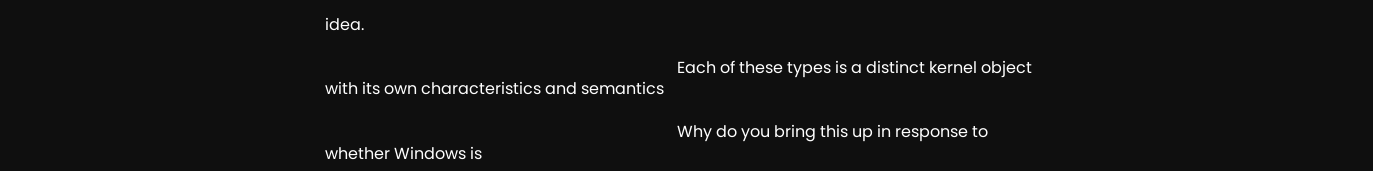idea.

                                                                                        Each of these types is a distinct kernel object with its own characteristics and semantics

                                                                                        Why do you bring this up in response to whether Windows is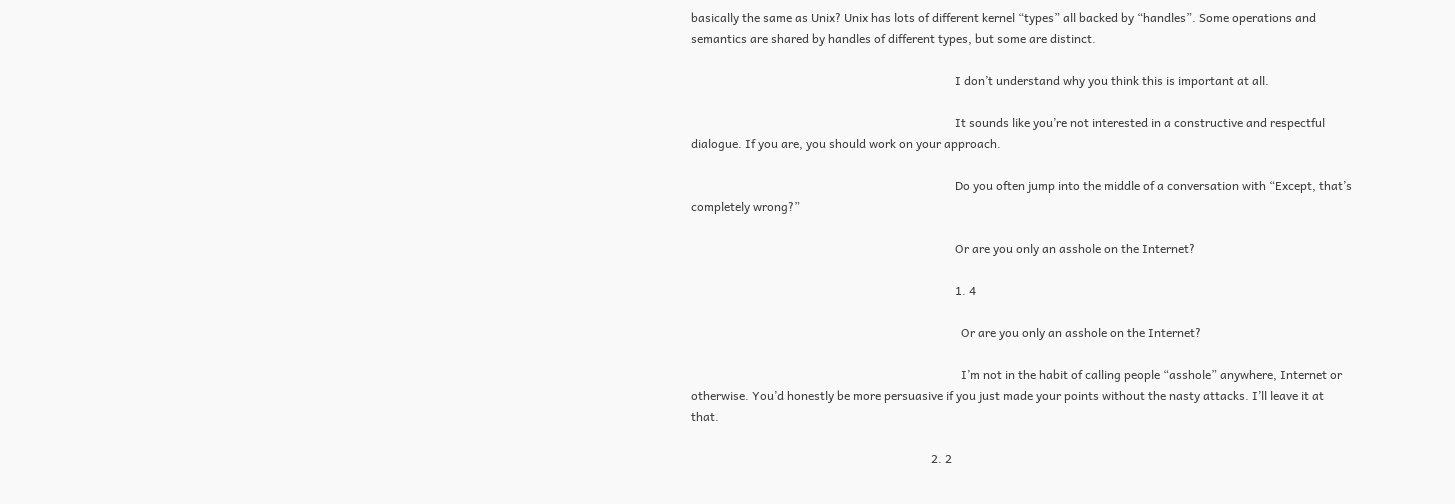basically the same as Unix? Unix has lots of different kernel “types” all backed by “handles”. Some operations and semantics are shared by handles of different types, but some are distinct.

                                                                                        I don’t understand why you think this is important at all.

                                                                                        It sounds like you’re not interested in a constructive and respectful dialogue. If you are, you should work on your approach.

                                                                                        Do you often jump into the middle of a conversation with “Except, that’s completely wrong?”

                                                                                        Or are you only an asshole on the Internet?

                                                                                        1. 4

                                                                                          Or are you only an asshole on the Internet?

                                                                                          I’m not in the habit of calling people “asshole” anywhere, Internet or otherwise. You’d honestly be more persuasive if you just made your points without the nasty attacks. I’ll leave it at that.

                                                                                2. 2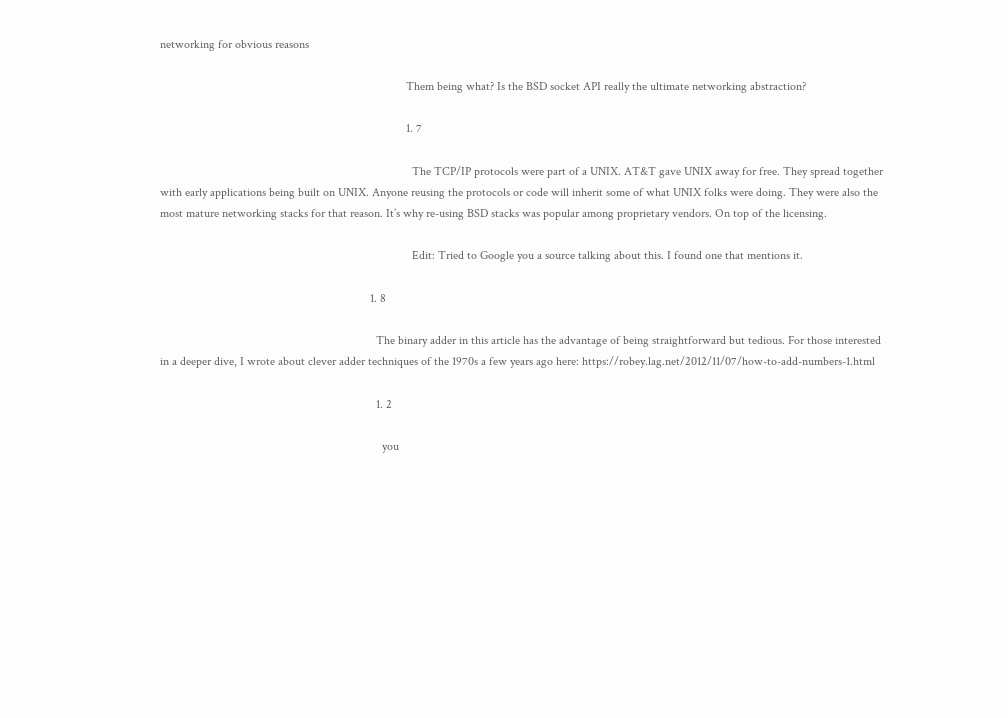networking for obvious reasons

                                                                                  Them being what? Is the BSD socket API really the ultimate networking abstraction?

                                                                                  1. 7

                                                                                    The TCP/IP protocols were part of a UNIX. AT&T gave UNIX away for free. They spread together with early applications being built on UNIX. Anyone reusing the protocols or code will inherit some of what UNIX folks were doing. They were also the most mature networking stacks for that reason. It’s why re-using BSD stacks was popular among proprietary vendors. On top of the licensing.

                                                                                    Edit: Tried to Google you a source talking about this. I found one that mentions it.

                                                                      1. 8

                                                                        The binary adder in this article has the advantage of being straightforward but tedious. For those interested in a deeper dive, I wrote about clever adder techniques of the 1970s a few years ago here: https://robey.lag.net/2012/11/07/how-to-add-numbers-1.html

                                                                        1. 2

                                                                          you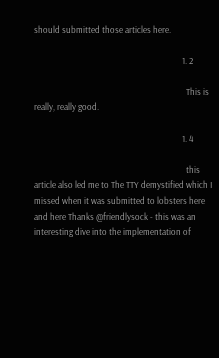should submitted those articles here.

                                                                          1. 2

                                                                            This is really, really good.

                                                                          1. 4

                                                                            this article also led me to The TTY demystified which I missed when it was submitted to lobsters here and here Thanks @friendlysock - this was an interesting dive into the implementation of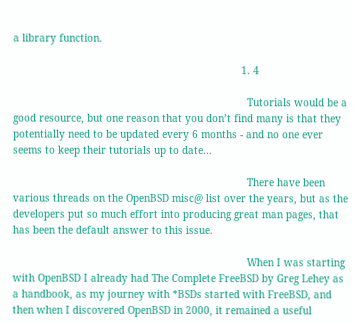a library function.

                                                                            1. 4

                                                                              Tutorials would be a good resource, but one reason that you don’t find many is that they potentially need to be updated every 6 months - and no one ever seems to keep their tutorials up to date…

                                                                              There have been various threads on the OpenBSD misc@ list over the years, but as the developers put so much effort into producing great man pages, that has been the default answer to this issue.

                                                                              When I was starting with OpenBSD I already had The Complete FreeBSD by Greg Lehey as a handbook, as my journey with *BSDs started with FreeBSD, and then when I discovered OpenBSD in 2000, it remained a useful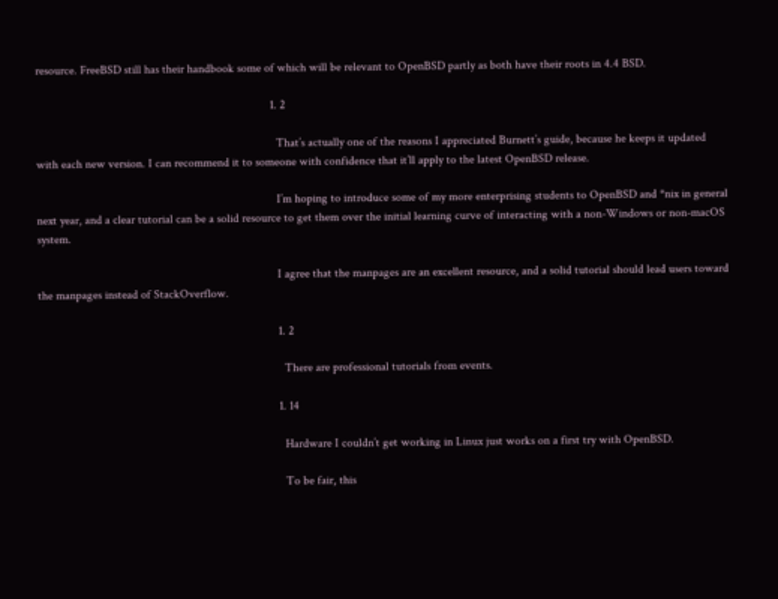resource. FreeBSD still has their handbook some of which will be relevant to OpenBSD partly as both have their roots in 4.4 BSD.

                                                                              1. 2

                                                                                That’s actually one of the reasons I appreciated Burnett’s guide, because he keeps it updated with each new version. I can recommend it to someone with confidence that it’ll apply to the latest OpenBSD release.

                                                                                I’m hoping to introduce some of my more enterprising students to OpenBSD and *nix in general next year, and a clear tutorial can be a solid resource to get them over the initial learning curve of interacting with a non-Windows or non-macOS system.

                                                                                I agree that the manpages are an excellent resource, and a solid tutorial should lead users toward the manpages instead of StackOverflow.

                                                                                1. 2

                                                                                  There are professional tutorials from events.

                                                                                1. 14

                                                                                  Hardware I couldn’t get working in Linux just works on a first try with OpenBSD.

                                                                                  To be fair, this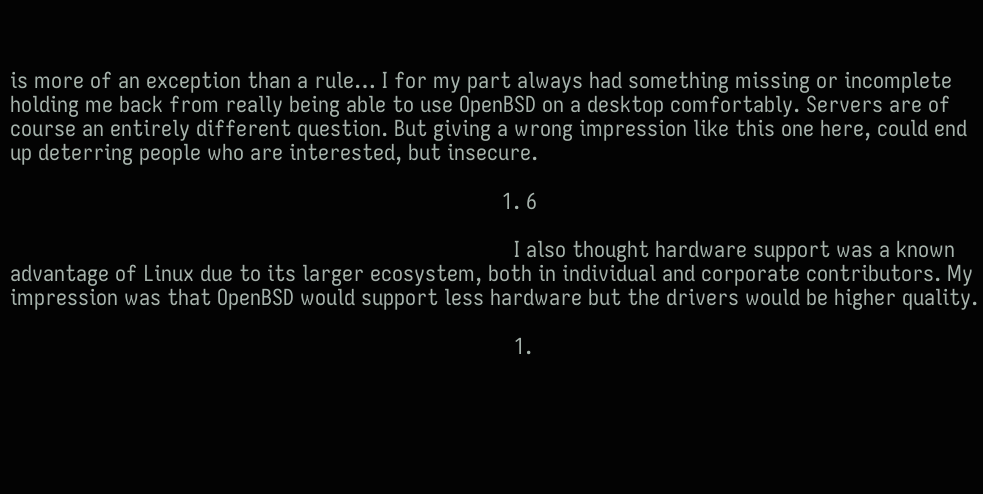is more of an exception than a rule… I for my part always had something missing or incomplete holding me back from really being able to use OpenBSD on a desktop comfortably. Servers are of course an entirely different question. But giving a wrong impression like this one here, could end up deterring people who are interested, but insecure.

                                                                                  1. 6

                                                                                    I also thought hardware support was a known advantage of Linux due to its larger ecosystem, both in individual and corporate contributors. My impression was that OpenBSD would support less hardware but the drivers would be higher quality.

                                                                                    1.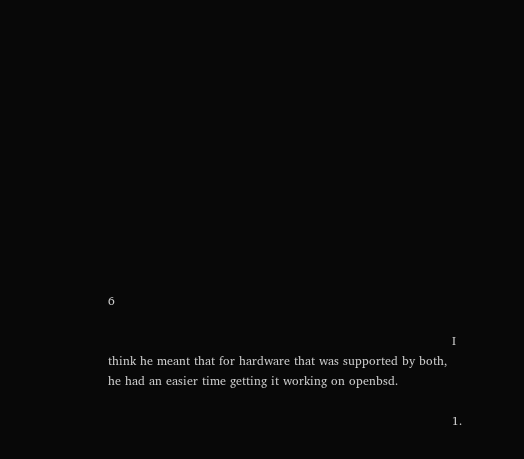6

                                                                                      I think he meant that for hardware that was supported by both, he had an easier time getting it working on openbsd.

                                                                                      1.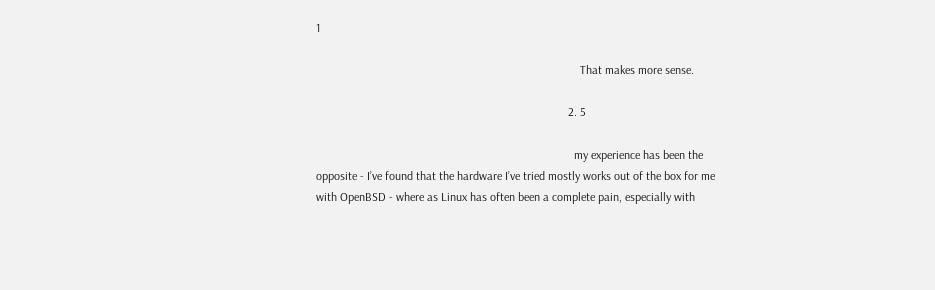1

                                                                                        That makes more sense.

                                                                                    2. 5

                                                                                      my experience has been the opposite - I’ve found that the hardware I’ve tried mostly works out of the box for me with OpenBSD - where as Linux has often been a complete pain, especially with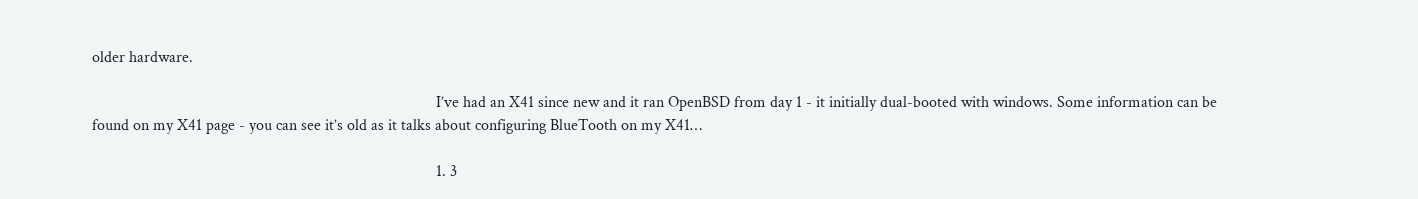older hardware.

                                                                                      I’ve had an X41 since new and it ran OpenBSD from day 1 - it initially dual-booted with windows. Some information can be found on my X41 page - you can see it’s old as it talks about configuring BlueTooth on my X41…

                                                                                      1. 3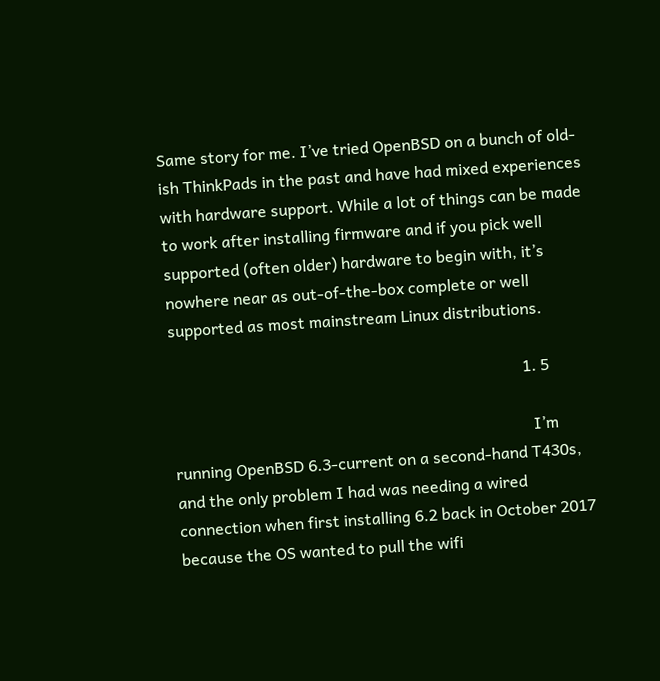Same story for me. I’ve tried OpenBSD on a bunch of old-ish ThinkPads in the past and have had mixed experiences with hardware support. While a lot of things can be made to work after installing firmware and if you pick well supported (often older) hardware to begin with, it’s nowhere near as out-of-the-box complete or well supported as most mainstream Linux distributions.

                                                                                        1. 5

                                                                                          I’m running OpenBSD 6.3-current on a second-hand T430s, and the only problem I had was needing a wired connection when first installing 6.2 back in October 2017 because the OS wanted to pull the wifi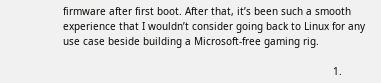firmware after first boot. After that, it’s been such a smooth experience that I wouldn’t consider going back to Linux for any use case beside building a Microsoft-free gaming rig.

                                                                                          1.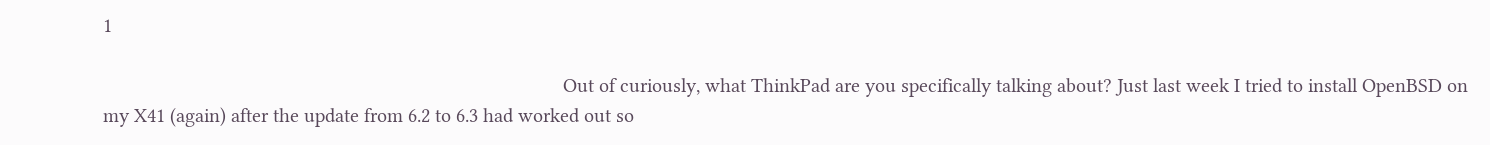1

                                                                                            Out of curiously, what ThinkPad are you specifically talking about? Just last week I tried to install OpenBSD on my X41 (again) after the update from 6.2 to 6.3 had worked out so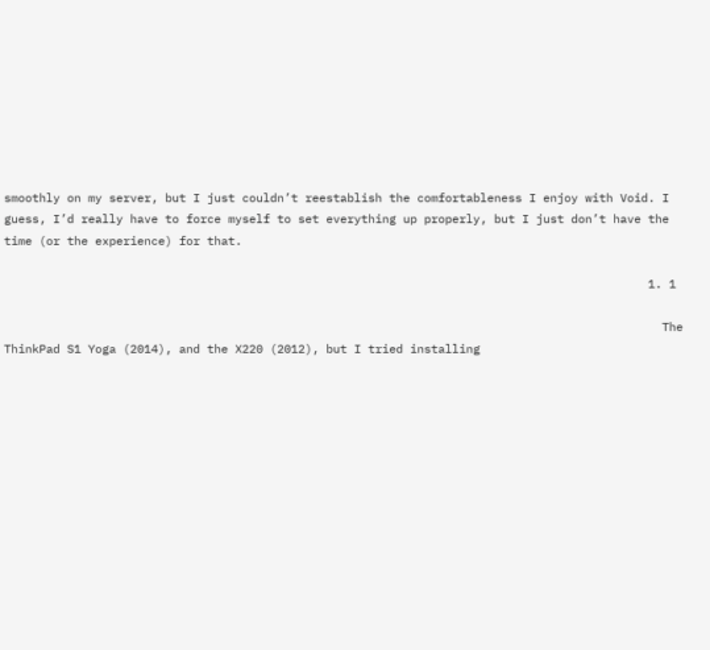smoothly on my server, but I just couldn’t reestablish the comfortableness I enjoy with Void. I guess, I’d really have to force myself to set everything up properly, but I just don’t have the time (or the experience) for that.

                                                                                            1. 1

                                                                                              The ThinkPad S1 Yoga (2014), and the X220 (2012), but I tried installing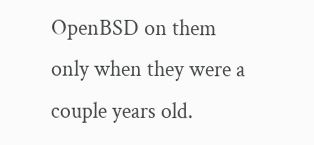OpenBSD on them only when they were a couple years old.